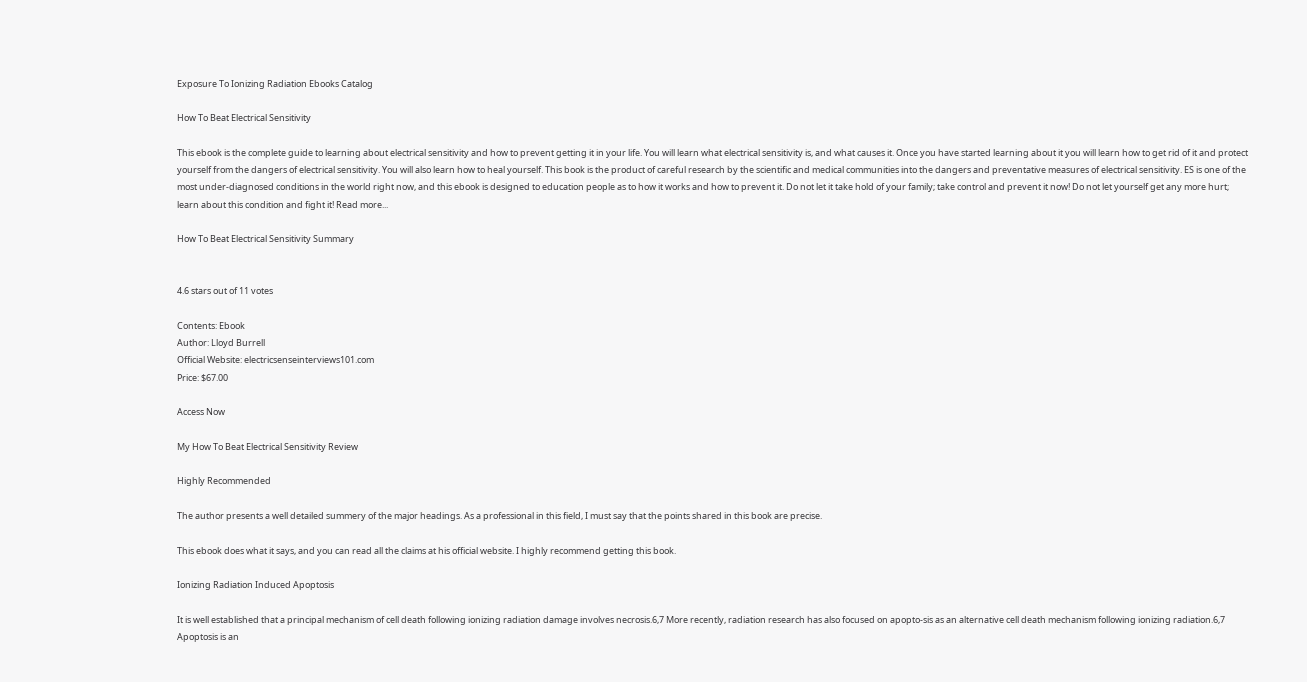Exposure To Ionizing Radiation Ebooks Catalog

How To Beat Electrical Sensitivity

This ebook is the complete guide to learning about electrical sensitivity and how to prevent getting it in your life. You will learn what electrical sensitivity is, and what causes it. Once you have started learning about it you will learn how to get rid of it and protect yourself from the dangers of electrical sensitivity. You will also learn how to heal yourself. This book is the product of careful research by the scientific and medical communities into the dangers and preventative measures of electrical sensitivity. ES is one of the most under-diagnosed conditions in the world right now, and this ebook is designed to education people as to how it works and how to prevent it. Do not let it take hold of your family; take control and prevent it now! Do not let yourself get any more hurt; learn about this condition and fight it! Read more...

How To Beat Electrical Sensitivity Summary


4.6 stars out of 11 votes

Contents: Ebook
Author: Lloyd Burrell
Official Website: electricsenseinterviews101.com
Price: $67.00

Access Now

My How To Beat Electrical Sensitivity Review

Highly Recommended

The author presents a well detailed summery of the major headings. As a professional in this field, I must say that the points shared in this book are precise.

This ebook does what it says, and you can read all the claims at his official website. I highly recommend getting this book.

Ionizing Radiation Induced Apoptosis

It is well established that a principal mechanism of cell death following ionizing radiation damage involves necrosis.6,7 More recently, radiation research has also focused on apopto-sis as an alternative cell death mechanism following ionizing radiation.6,7 Apoptosis is an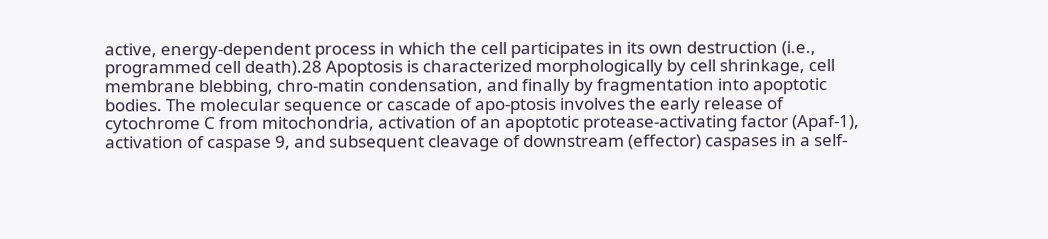active, energy-dependent process in which the cell participates in its own destruction (i.e., programmed cell death).28 Apoptosis is characterized morphologically by cell shrinkage, cell membrane blebbing, chro-matin condensation, and finally by fragmentation into apoptotic bodies. The molecular sequence or cascade of apo-ptosis involves the early release of cytochrome C from mitochondria, activation of an apoptotic protease-activating factor (Apaf-1), activation of caspase 9, and subsequent cleavage of downstream (effector) caspases in a self-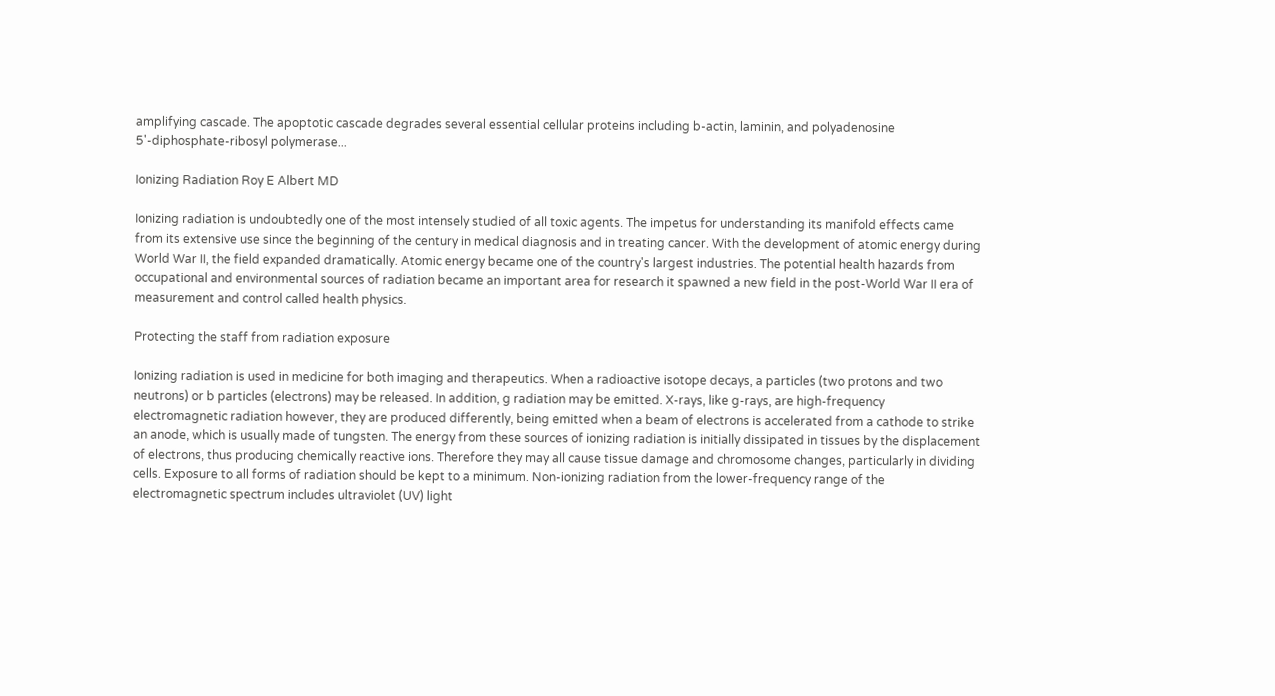amplifying cascade. The apoptotic cascade degrades several essential cellular proteins including b-actin, laminin, and polyadenosine 5'-diphosphate-ribosyl polymerase...

Ionizing Radiation Roy E Albert MD

Ionizing radiation is undoubtedly one of the most intensely studied of all toxic agents. The impetus for understanding its manifold effects came from its extensive use since the beginning of the century in medical diagnosis and in treating cancer. With the development of atomic energy during World War II, the field expanded dramatically. Atomic energy became one of the country's largest industries. The potential health hazards from occupational and environmental sources of radiation became an important area for research it spawned a new field in the post-World War II era of measurement and control called health physics.

Protecting the staff from radiation exposure

Ionizing radiation is used in medicine for both imaging and therapeutics. When a radioactive isotope decays, a particles (two protons and two neutrons) or b particles (electrons) may be released. In addition, g radiation may be emitted. X-rays, like g-rays, are high-frequency electromagnetic radiation however, they are produced differently, being emitted when a beam of electrons is accelerated from a cathode to strike an anode, which is usually made of tungsten. The energy from these sources of ionizing radiation is initially dissipated in tissues by the displacement of electrons, thus producing chemically reactive ions. Therefore they may all cause tissue damage and chromosome changes, particularly in dividing cells. Exposure to all forms of radiation should be kept to a minimum. Non-ionizing radiation from the lower-frequency range of the electromagnetic spectrum includes ultraviolet (UV) light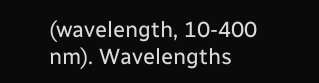(wavelength, 10-400 nm). Wavelengths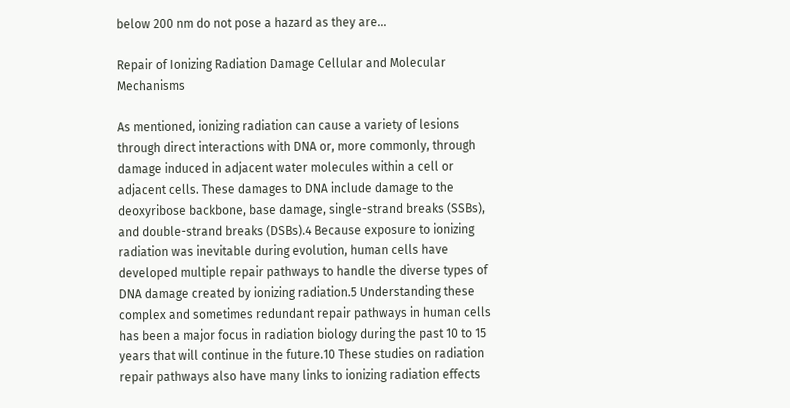below 200 nm do not pose a hazard as they are...

Repair of Ionizing Radiation Damage Cellular and Molecular Mechanisms

As mentioned, ionizing radiation can cause a variety of lesions through direct interactions with DNA or, more commonly, through damage induced in adjacent water molecules within a cell or adjacent cells. These damages to DNA include damage to the deoxyribose backbone, base damage, single-strand breaks (SSBs), and double-strand breaks (DSBs).4 Because exposure to ionizing radiation was inevitable during evolution, human cells have developed multiple repair pathways to handle the diverse types of DNA damage created by ionizing radiation.5 Understanding these complex and sometimes redundant repair pathways in human cells has been a major focus in radiation biology during the past 10 to 15 years that will continue in the future.10 These studies on radiation repair pathways also have many links to ionizing radiation effects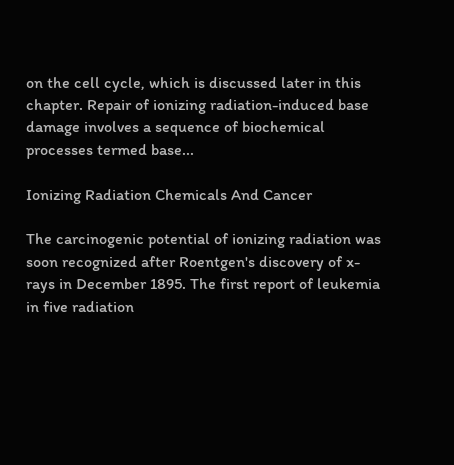on the cell cycle, which is discussed later in this chapter. Repair of ionizing radiation-induced base damage involves a sequence of biochemical processes termed base...

Ionizing Radiation Chemicals And Cancer

The carcinogenic potential of ionizing radiation was soon recognized after Roentgen's discovery of x-rays in December 1895. The first report of leukemia in five radiation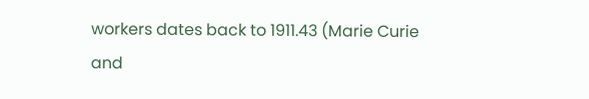workers dates back to 1911.43 (Marie Curie and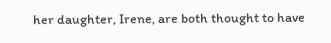her daughter, Irene, are both thought to have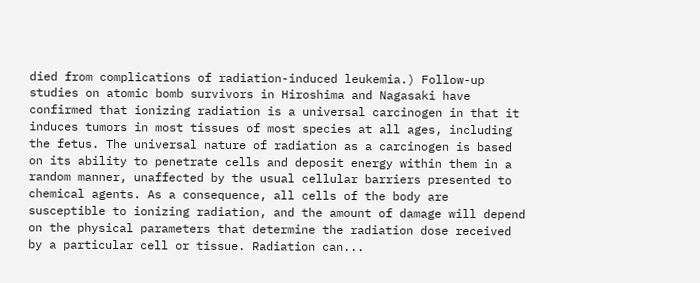died from complications of radiation-induced leukemia.) Follow-up studies on atomic bomb survivors in Hiroshima and Nagasaki have confirmed that ionizing radiation is a universal carcinogen in that it induces tumors in most tissues of most species at all ages, including the fetus. The universal nature of radiation as a carcinogen is based on its ability to penetrate cells and deposit energy within them in a random manner, unaffected by the usual cellular barriers presented to chemical agents. As a consequence, all cells of the body are susceptible to ionizing radiation, and the amount of damage will depend on the physical parameters that determine the radiation dose received by a particular cell or tissue. Radiation can...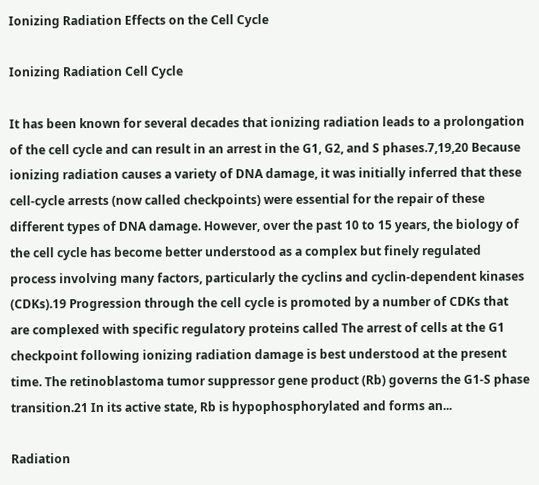Ionizing Radiation Effects on the Cell Cycle

Ionizing Radiation Cell Cycle

It has been known for several decades that ionizing radiation leads to a prolongation of the cell cycle and can result in an arrest in the G1, G2, and S phases.7,19,20 Because ionizing radiation causes a variety of DNA damage, it was initially inferred that these cell-cycle arrests (now called checkpoints) were essential for the repair of these different types of DNA damage. However, over the past 10 to 15 years, the biology of the cell cycle has become better understood as a complex but finely regulated process involving many factors, particularly the cyclins and cyclin-dependent kinases (CDKs).19 Progression through the cell cycle is promoted by a number of CDKs that are complexed with specific regulatory proteins called The arrest of cells at the G1 checkpoint following ionizing radiation damage is best understood at the present time. The retinoblastoma tumor suppressor gene product (Rb) governs the G1-S phase transition.21 In its active state, Rb is hypophosphorylated and forms an...

Radiation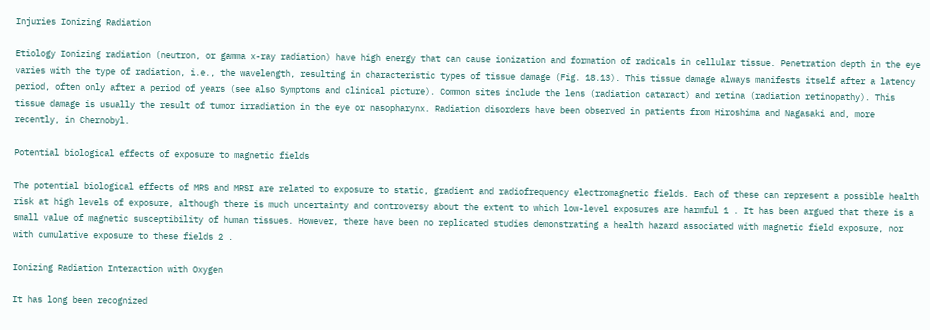Injuries Ionizing Radiation

Etiology Ionizing radiation (neutron, or gamma x-ray radiation) have high energy that can cause ionization and formation of radicals in cellular tissue. Penetration depth in the eye varies with the type of radiation, i.e., the wavelength, resulting in characteristic types of tissue damage (Fig. 18.13). This tissue damage always manifests itself after a latency period, often only after a period of years (see also Symptoms and clinical picture). Common sites include the lens (radiation cataract) and retina (radiation retinopathy). This tissue damage is usually the result of tumor irradiation in the eye or nasopharynx. Radiation disorders have been observed in patients from Hiroshima and Nagasaki and, more recently, in Chernobyl.

Potential biological effects of exposure to magnetic fields

The potential biological effects of MRS and MRSI are related to exposure to static, gradient and radiofrequency electromagnetic fields. Each of these can represent a possible health risk at high levels of exposure, although there is much uncertainty and controversy about the extent to which low-level exposures are harmful 1 . It has been argued that there is a small value of magnetic susceptibility of human tissues. However, there have been no replicated studies demonstrating a health hazard associated with magnetic field exposure, nor with cumulative exposure to these fields 2 .

Ionizing Radiation Interaction with Oxygen

It has long been recognized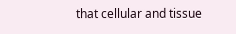that cellular and tissue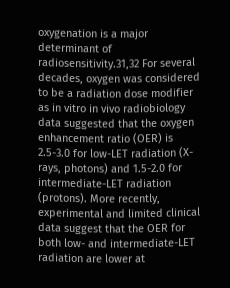oxygenation is a major determinant of radiosensitivity.31,32 For several decades, oxygen was considered to be a radiation dose modifier as in vitro in vivo radiobiology data suggested that the oxygen enhancement ratio (OER) is 2.5-3.0 for low-LET radiation (X-rays, photons) and 1.5-2.0 for intermediate-LET radiation (protons). More recently, experimental and limited clinical data suggest that the OER for both low- and intermediate-LET radiation are lower at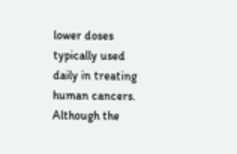lower doses typically used daily in treating human cancers. Although the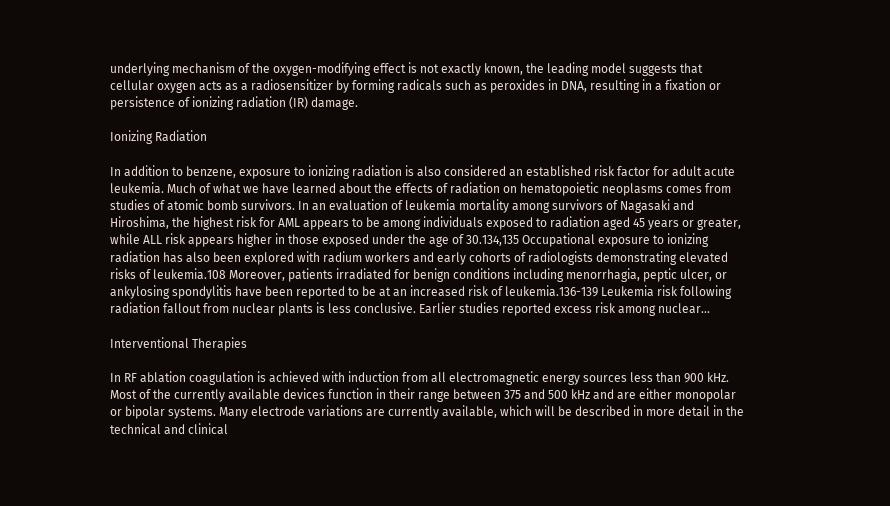underlying mechanism of the oxygen-modifying effect is not exactly known, the leading model suggests that cellular oxygen acts as a radiosensitizer by forming radicals such as peroxides in DNA, resulting in a fixation or persistence of ionizing radiation (IR) damage.

Ionizing Radiation

In addition to benzene, exposure to ionizing radiation is also considered an established risk factor for adult acute leukemia. Much of what we have learned about the effects of radiation on hematopoietic neoplasms comes from studies of atomic bomb survivors. In an evaluation of leukemia mortality among survivors of Nagasaki and Hiroshima, the highest risk for AML appears to be among individuals exposed to radiation aged 45 years or greater, while ALL risk appears higher in those exposed under the age of 30.134,135 Occupational exposure to ionizing radiation has also been explored with radium workers and early cohorts of radiologists demonstrating elevated risks of leukemia.108 Moreover, patients irradiated for benign conditions including menorrhagia, peptic ulcer, or ankylosing spondylitis have been reported to be at an increased risk of leukemia.136-139 Leukemia risk following radiation fallout from nuclear plants is less conclusive. Earlier studies reported excess risk among nuclear...

Interventional Therapies

In RF ablation coagulation is achieved with induction from all electromagnetic energy sources less than 900 kHz. Most of the currently available devices function in their range between 375 and 500 kHz and are either monopolar or bipolar systems. Many electrode variations are currently available, which will be described in more detail in the technical and clinical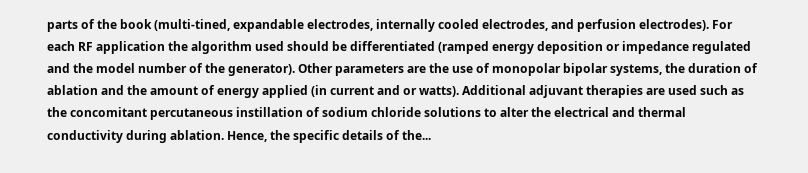parts of the book (multi-tined, expandable electrodes, internally cooled electrodes, and perfusion electrodes). For each RF application the algorithm used should be differentiated (ramped energy deposition or impedance regulated and the model number of the generator). Other parameters are the use of monopolar bipolar systems, the duration of ablation and the amount of energy applied (in current and or watts). Additional adjuvant therapies are used such as the concomitant percutaneous instillation of sodium chloride solutions to alter the electrical and thermal conductivity during ablation. Hence, the specific details of the...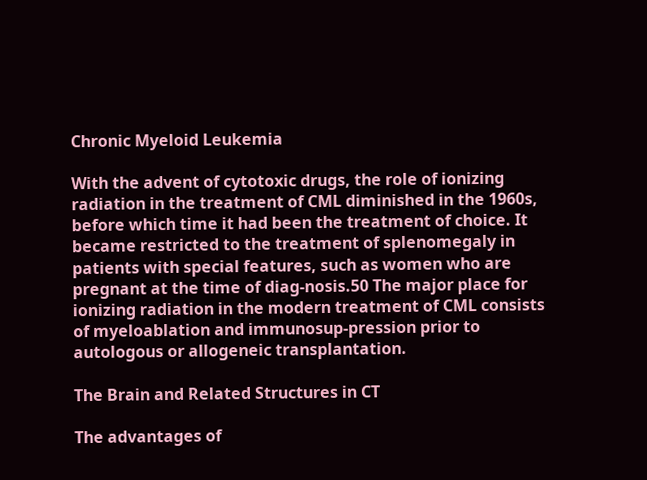Chronic Myeloid Leukemia

With the advent of cytotoxic drugs, the role of ionizing radiation in the treatment of CML diminished in the 1960s, before which time it had been the treatment of choice. It became restricted to the treatment of splenomegaly in patients with special features, such as women who are pregnant at the time of diag-nosis.50 The major place for ionizing radiation in the modern treatment of CML consists of myeloablation and immunosup-pression prior to autologous or allogeneic transplantation.

The Brain and Related Structures in CT

The advantages of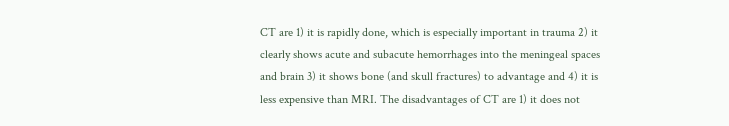CT are 1) it is rapidly done, which is especially important in trauma 2) it clearly shows acute and subacute hemorrhages into the meningeal spaces and brain 3) it shows bone (and skull fractures) to advantage and 4) it is less expensive than MRI. The disadvantages of CT are 1) it does not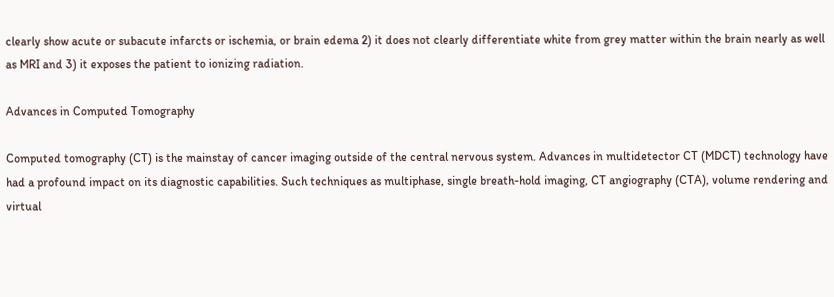clearly show acute or subacute infarcts or ischemia, or brain edema 2) it does not clearly differentiate white from grey matter within the brain nearly as well as MRI and 3) it exposes the patient to ionizing radiation.

Advances in Computed Tomography

Computed tomography (CT) is the mainstay of cancer imaging outside of the central nervous system. Advances in multidetector CT (MDCT) technology have had a profound impact on its diagnostic capabilities. Such techniques as multiphase, single breath-hold imaging, CT angiography (CTA), volume rendering and virtual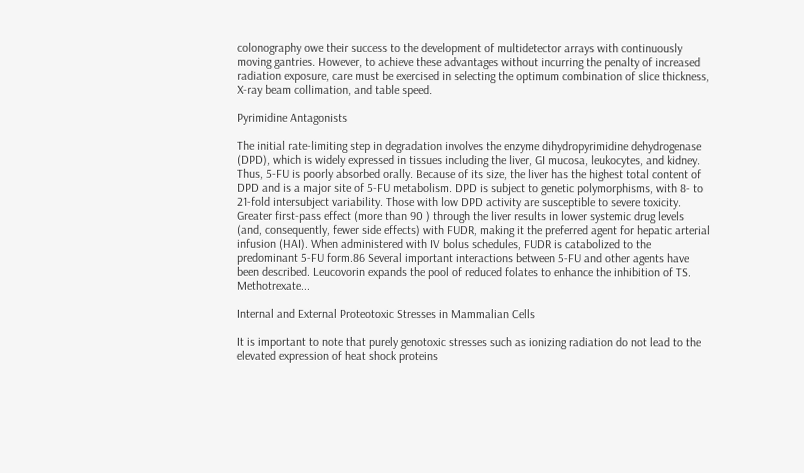colonography owe their success to the development of multidetector arrays with continuously moving gantries. However, to achieve these advantages without incurring the penalty of increased radiation exposure, care must be exercised in selecting the optimum combination of slice thickness, X-ray beam collimation, and table speed.

Pyrimidine Antagonists

The initial rate-limiting step in degradation involves the enzyme dihydropyrimidine dehydrogenase (DPD), which is widely expressed in tissues including the liver, GI mucosa, leukocytes, and kidney. Thus, 5-FU is poorly absorbed orally. Because of its size, the liver has the highest total content of DPD and is a major site of 5-FU metabolism. DPD is subject to genetic polymorphisms, with 8- to 21-fold intersubject variability. Those with low DPD activity are susceptible to severe toxicity. Greater first-pass effect (more than 90 ) through the liver results in lower systemic drug levels (and, consequently, fewer side effects) with FUDR, making it the preferred agent for hepatic arterial infusion (HAI). When administered with IV bolus schedules, FUDR is catabolized to the predominant 5-FU form.86 Several important interactions between 5-FU and other agents have been described. Leucovorin expands the pool of reduced folates to enhance the inhibition of TS. Methotrexate...

Internal and External Proteotoxic Stresses in Mammalian Cells

It is important to note that purely genotoxic stresses such as ionizing radiation do not lead to the elevated expression of heat shock proteins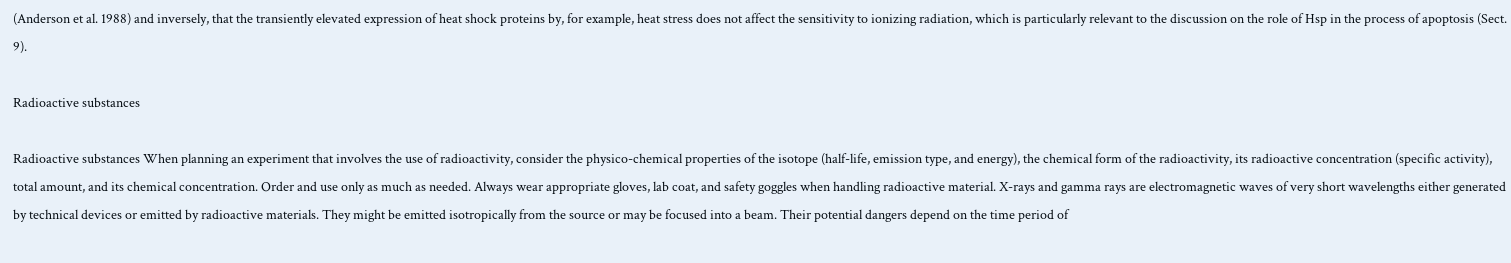(Anderson et al. 1988) and inversely, that the transiently elevated expression of heat shock proteins by, for example, heat stress does not affect the sensitivity to ionizing radiation, which is particularly relevant to the discussion on the role of Hsp in the process of apoptosis (Sect. 9).

Radioactive substances

Radioactive substances When planning an experiment that involves the use of radioactivity, consider the physico-chemical properties of the isotope (half-life, emission type, and energy), the chemical form of the radioactivity, its radioactive concentration (specific activity), total amount, and its chemical concentration. Order and use only as much as needed. Always wear appropriate gloves, lab coat, and safety goggles when handling radioactive material. X-rays and gamma rays are electromagnetic waves of very short wavelengths either generated by technical devices or emitted by radioactive materials. They might be emitted isotropically from the source or may be focused into a beam. Their potential dangers depend on the time period of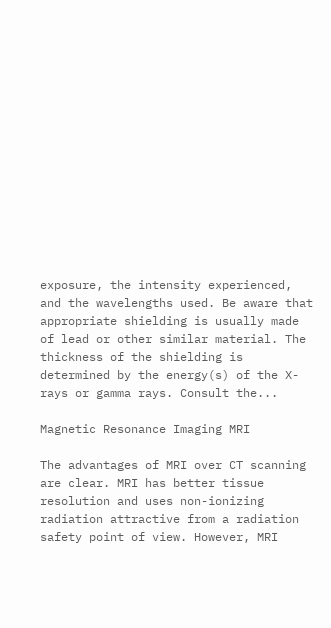exposure, the intensity experienced, and the wavelengths used. Be aware that appropriate shielding is usually made of lead or other similar material. The thickness of the shielding is determined by the energy(s) of the X-rays or gamma rays. Consult the...

Magnetic Resonance Imaging MRI

The advantages of MRI over CT scanning are clear. MRI has better tissue resolution and uses non-ionizing radiation attractive from a radiation safety point of view. However, MRI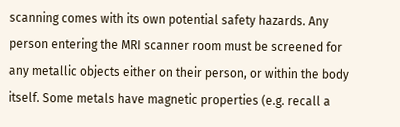scanning comes with its own potential safety hazards. Any person entering the MRI scanner room must be screened for any metallic objects either on their person, or within the body itself. Some metals have magnetic properties (e.g. recall a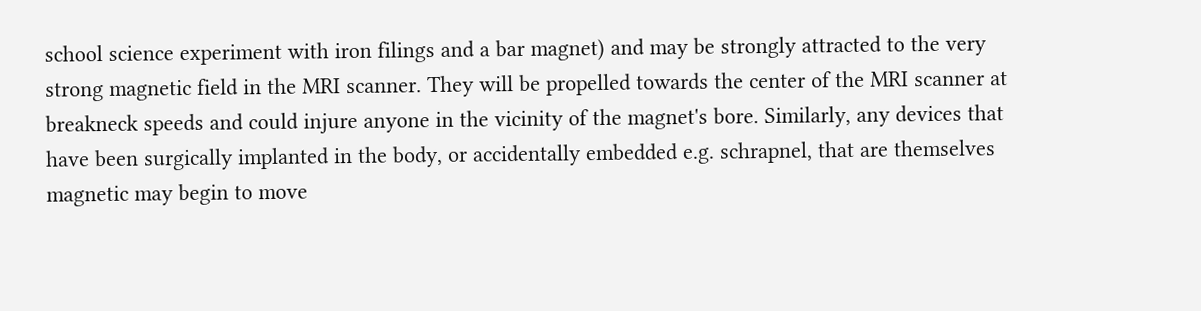school science experiment with iron filings and a bar magnet) and may be strongly attracted to the very strong magnetic field in the MRI scanner. They will be propelled towards the center of the MRI scanner at breakneck speeds and could injure anyone in the vicinity of the magnet's bore. Similarly, any devices that have been surgically implanted in the body, or accidentally embedded e.g. schrapnel, that are themselves magnetic may begin to move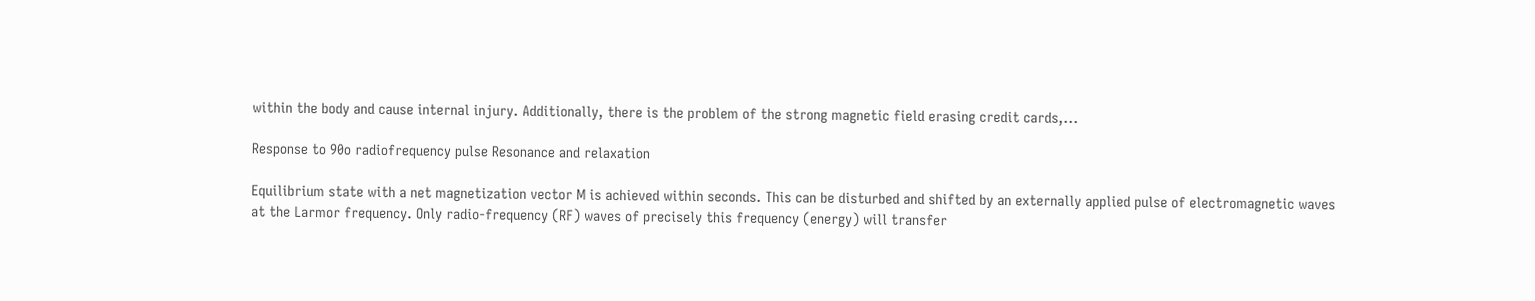within the body and cause internal injury. Additionally, there is the problem of the strong magnetic field erasing credit cards,...

Response to 90o radiofrequency pulse Resonance and relaxation

Equilibrium state with a net magnetization vector M is achieved within seconds. This can be disturbed and shifted by an externally applied pulse of electromagnetic waves at the Larmor frequency. Only radio-frequency (RF) waves of precisely this frequency (energy) will transfer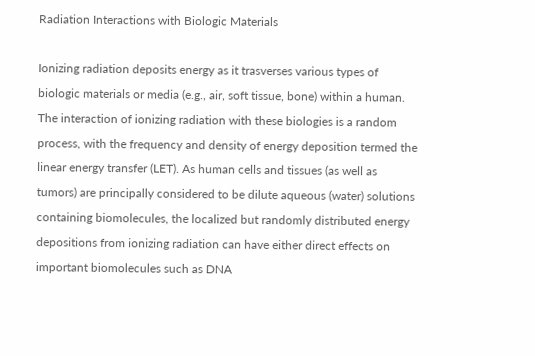Radiation Interactions with Biologic Materials

Ionizing radiation deposits energy as it trasverses various types of biologic materials or media (e.g., air, soft tissue, bone) within a human. The interaction of ionizing radiation with these biologies is a random process, with the frequency and density of energy deposition termed the linear energy transfer (LET). As human cells and tissues (as well as tumors) are principally considered to be dilute aqueous (water) solutions containing biomolecules, the localized but randomly distributed energy depositions from ionizing radiation can have either direct effects on important biomolecules such as DNA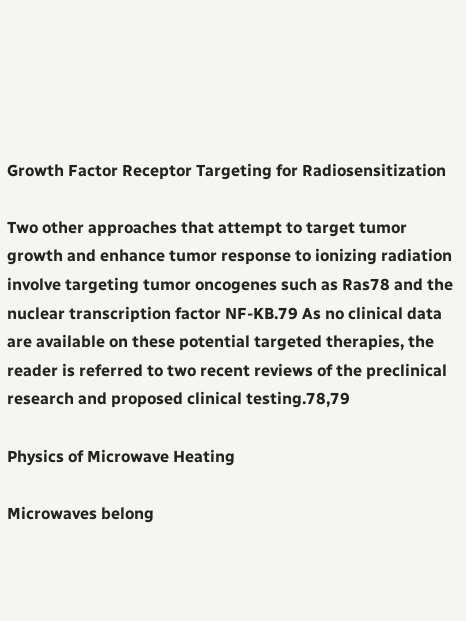Growth Factor Receptor Targeting for Radiosensitization

Two other approaches that attempt to target tumor growth and enhance tumor response to ionizing radiation involve targeting tumor oncogenes such as Ras78 and the nuclear transcription factor NF-KB.79 As no clinical data are available on these potential targeted therapies, the reader is referred to two recent reviews of the preclinical research and proposed clinical testing.78,79

Physics of Microwave Heating

Microwaves belong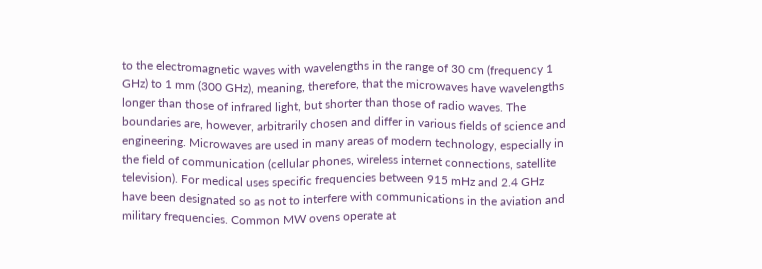to the electromagnetic waves with wavelengths in the range of 30 cm (frequency 1 GHz) to 1 mm (300 GHz), meaning, therefore, that the microwaves have wavelengths longer than those of infrared light, but shorter than those of radio waves. The boundaries are, however, arbitrarily chosen and differ in various fields of science and engineering. Microwaves are used in many areas of modern technology, especially in the field of communication (cellular phones, wireless internet connections, satellite television). For medical uses specific frequencies between 915 mHz and 2.4 GHz have been designated so as not to interfere with communications in the aviation and military frequencies. Common MW ovens operate at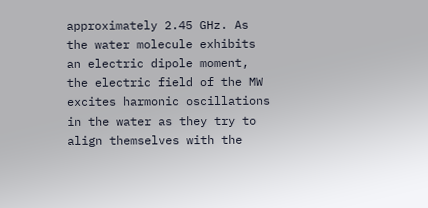approximately 2.45 GHz. As the water molecule exhibits an electric dipole moment, the electric field of the MW excites harmonic oscillations in the water as they try to align themselves with the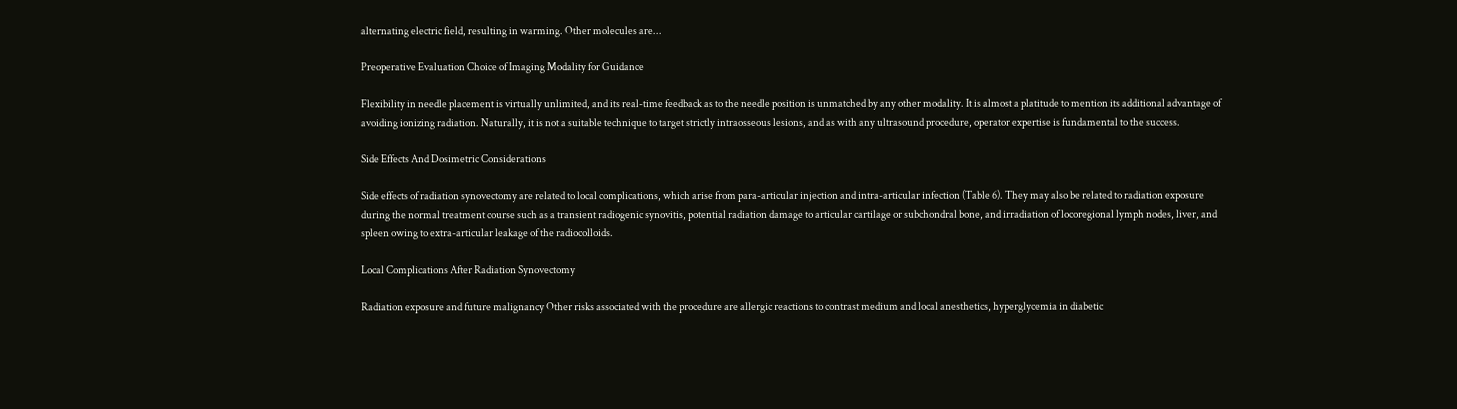alternating electric field, resulting in warming. Other molecules are...

Preoperative Evaluation Choice of Imaging Modality for Guidance

Flexibility in needle placement is virtually unlimited, and its real-time feedback as to the needle position is unmatched by any other modality. It is almost a platitude to mention its additional advantage of avoiding ionizing radiation. Naturally, it is not a suitable technique to target strictly intraosseous lesions, and as with any ultrasound procedure, operator expertise is fundamental to the success.

Side Effects And Dosimetric Considerations

Side effects of radiation synovectomy are related to local complications, which arise from para-articular injection and intra-articular infection (Table 6). They may also be related to radiation exposure during the normal treatment course such as a transient radiogenic synovitis, potential radiation damage to articular cartilage or subchondral bone, and irradiation of locoregional lymph nodes, liver, and spleen owing to extra-articular leakage of the radiocolloids.

Local Complications After Radiation Synovectomy

Radiation exposure and future malignancy Other risks associated with the procedure are allergic reactions to contrast medium and local anesthetics, hyperglycemia in diabetic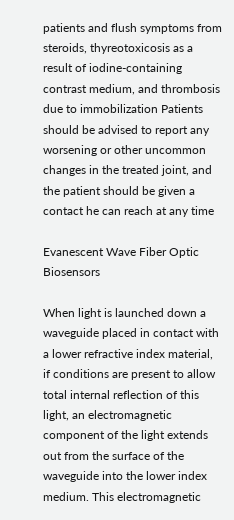patients and flush symptoms from steroids, thyreotoxicosis as a result of iodine-containing contrast medium, and thrombosis due to immobilization Patients should be advised to report any worsening or other uncommon changes in the treated joint, and the patient should be given a contact he can reach at any time

Evanescent Wave Fiber Optic Biosensors

When light is launched down a waveguide placed in contact with a lower refractive index material, if conditions are present to allow total internal reflection of this light, an electromagnetic component of the light extends out from the surface of the waveguide into the lower index medium. This electromagnetic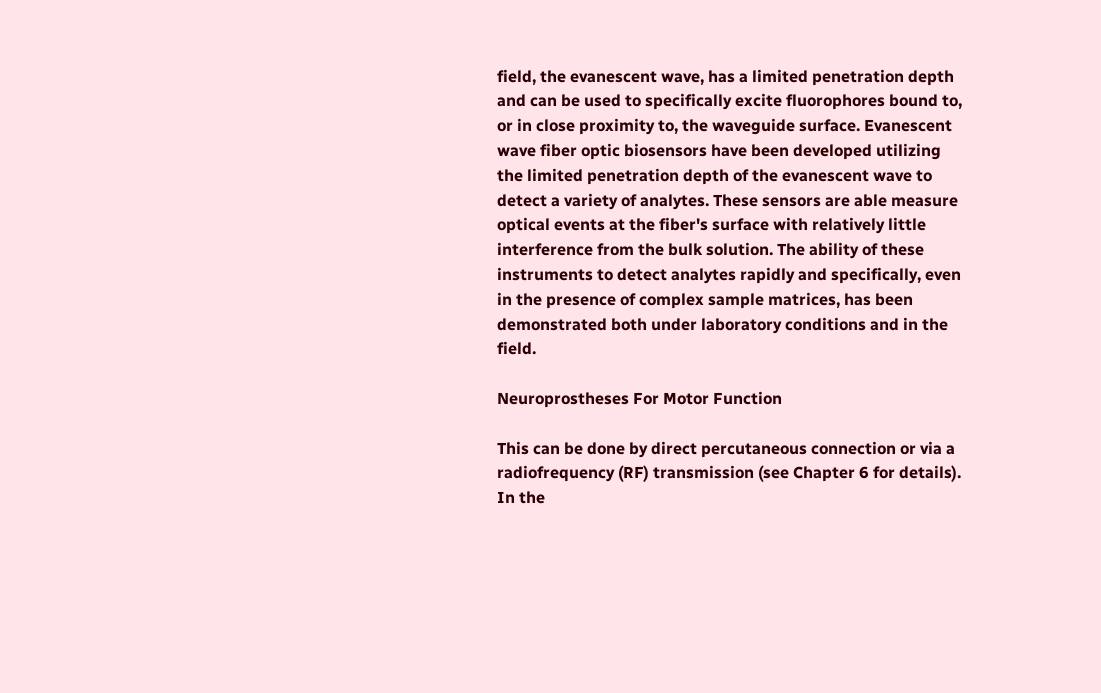field, the evanescent wave, has a limited penetration depth and can be used to specifically excite fluorophores bound to, or in close proximity to, the waveguide surface. Evanescent wave fiber optic biosensors have been developed utilizing the limited penetration depth of the evanescent wave to detect a variety of analytes. These sensors are able measure optical events at the fiber's surface with relatively little interference from the bulk solution. The ability of these instruments to detect analytes rapidly and specifically, even in the presence of complex sample matrices, has been demonstrated both under laboratory conditions and in the field.

Neuroprostheses For Motor Function

This can be done by direct percutaneous connection or via a radiofrequency (RF) transmission (see Chapter 6 for details). In the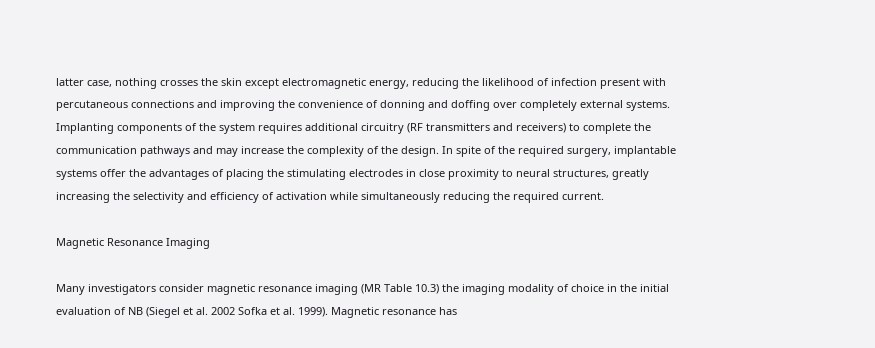latter case, nothing crosses the skin except electromagnetic energy, reducing the likelihood of infection present with percutaneous connections and improving the convenience of donning and doffing over completely external systems. Implanting components of the system requires additional circuitry (RF transmitters and receivers) to complete the communication pathways and may increase the complexity of the design. In spite of the required surgery, implantable systems offer the advantages of placing the stimulating electrodes in close proximity to neural structures, greatly increasing the selectivity and efficiency of activation while simultaneously reducing the required current.

Magnetic Resonance Imaging

Many investigators consider magnetic resonance imaging (MR Table 10.3) the imaging modality of choice in the initial evaluation of NB (Siegel et al. 2002 Sofka et al. 1999). Magnetic resonance has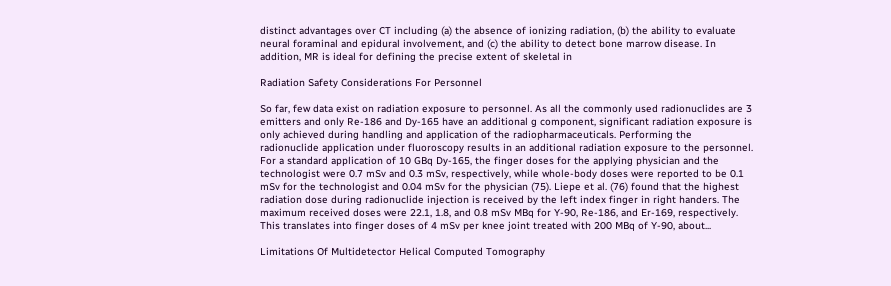distinct advantages over CT including (a) the absence of ionizing radiation, (b) the ability to evaluate neural foraminal and epidural involvement, and (c) the ability to detect bone marrow disease. In addition, MR is ideal for defining the precise extent of skeletal in

Radiation Safety Considerations For Personnel

So far, few data exist on radiation exposure to personnel. As all the commonly used radionuclides are 3 emitters and only Re-186 and Dy-165 have an additional g component, significant radiation exposure is only achieved during handling and application of the radiopharmaceuticals. Performing the radionuclide application under fluoroscopy results in an additional radiation exposure to the personnel. For a standard application of 10 GBq Dy-165, the finger doses for the applying physician and the technologist were 0.7 mSv and 0.3 mSv, respectively, while whole-body doses were reported to be 0.1 mSv for the technologist and 0.04 mSv for the physician (75). Liepe et al. (76) found that the highest radiation dose during radionuclide injection is received by the left index finger in right handers. The maximum received doses were 22.1, 1.8, and 0.8 mSv MBq for Y-90, Re-186, and Er-169, respectively. This translates into finger doses of 4 mSv per knee joint treated with 200 MBq of Y-90, about...

Limitations Of Multidetector Helical Computed Tomography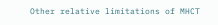Other relative limitations of MHCT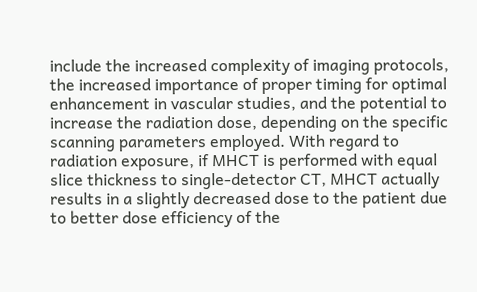include the increased complexity of imaging protocols, the increased importance of proper timing for optimal enhancement in vascular studies, and the potential to increase the radiation dose, depending on the specific scanning parameters employed. With regard to radiation exposure, if MHCT is performed with equal slice thickness to single-detector CT, MHCT actually results in a slightly decreased dose to the patient due to better dose efficiency of the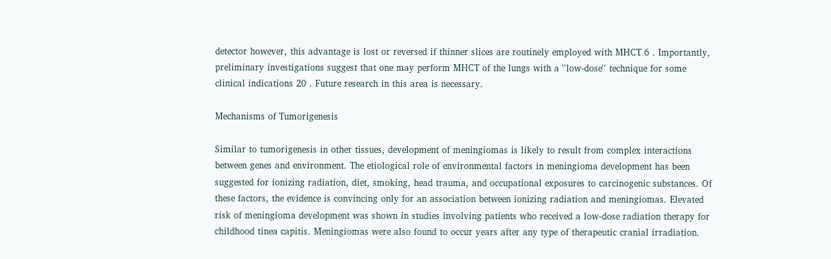detector however, this advantage is lost or reversed if thinner slices are routinely employed with MHCT 6 . Importantly, preliminary investigations suggest that one may perform MHCT of the lungs with a ''low-dose'' technique for some clinical indications 20 . Future research in this area is necessary.

Mechanisms of Tumorigenesis

Similar to tumorigenesis in other tissues, development of meningiomas is likely to result from complex interactions between genes and environment. The etiological role of environmental factors in meningioma development has been suggested for ionizing radiation, diet, smoking, head trauma, and occupational exposures to carcinogenic substances. Of these factors, the evidence is convincing only for an association between ionizing radiation and meningiomas. Elevated risk of meningioma development was shown in studies involving patients who received a low-dose radiation therapy for childhood tinea capitis. Meningiomas were also found to occur years after any type of therapeutic cranial irradiation.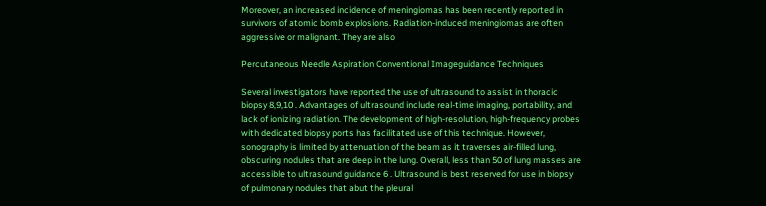Moreover, an increased incidence of meningiomas has been recently reported in survivors of atomic bomb explosions. Radiation-induced meningiomas are often aggressive or malignant. They are also

Percutaneous Needle Aspiration Conventional Imageguidance Techniques

Several investigators have reported the use of ultrasound to assist in thoracic biopsy 8,9,10 . Advantages of ultrasound include real-time imaging, portability, and lack of ionizing radiation. The development of high-resolution, high-frequency probes with dedicated biopsy ports has facilitated use of this technique. However, sonography is limited by attenuation of the beam as it traverses air-filled lung, obscuring nodules that are deep in the lung. Overall, less than 50 of lung masses are accessible to ultrasound guidance 6 . Ultrasound is best reserved for use in biopsy of pulmonary nodules that abut the pleural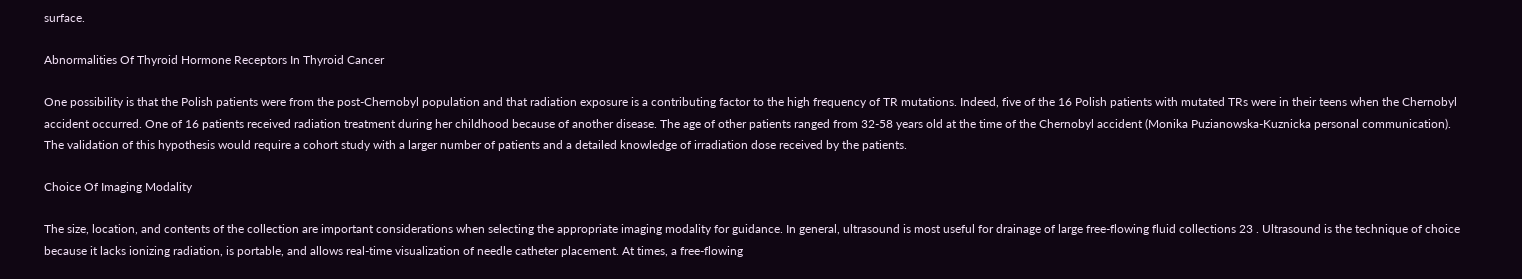surface.

Abnormalities Of Thyroid Hormone Receptors In Thyroid Cancer

One possibility is that the Polish patients were from the post-Chernobyl population and that radiation exposure is a contributing factor to the high frequency of TR mutations. Indeed, five of the 16 Polish patients with mutated TRs were in their teens when the Chernobyl accident occurred. One of 16 patients received radiation treatment during her childhood because of another disease. The age of other patients ranged from 32-58 years old at the time of the Chernobyl accident (Monika Puzianowska-Kuznicka personal communication). The validation of this hypothesis would require a cohort study with a larger number of patients and a detailed knowledge of irradiation dose received by the patients.

Choice Of Imaging Modality

The size, location, and contents of the collection are important considerations when selecting the appropriate imaging modality for guidance. In general, ultrasound is most useful for drainage of large free-flowing fluid collections 23 . Ultrasound is the technique of choice because it lacks ionizing radiation, is portable, and allows real-time visualization of needle catheter placement. At times, a free-flowing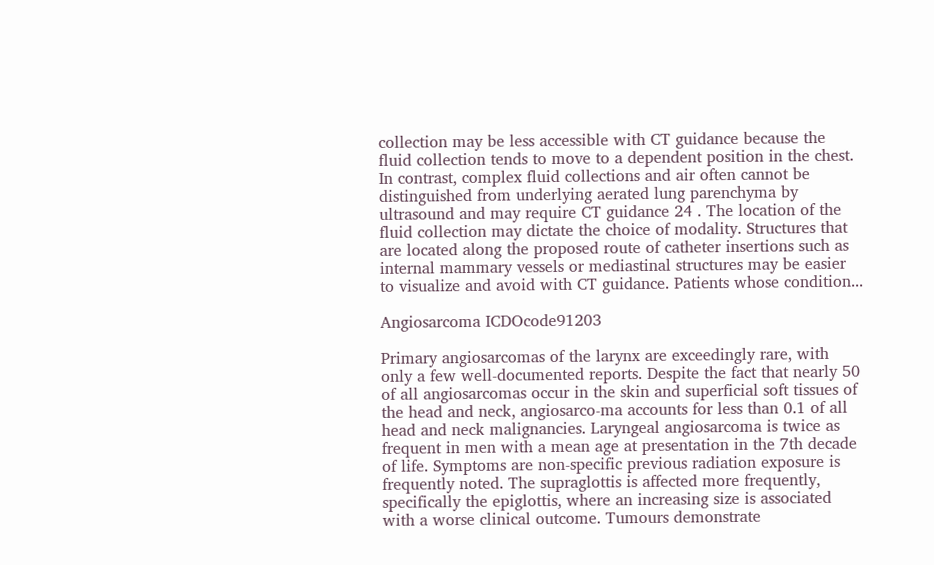collection may be less accessible with CT guidance because the fluid collection tends to move to a dependent position in the chest. In contrast, complex fluid collections and air often cannot be distinguished from underlying aerated lung parenchyma by ultrasound and may require CT guidance 24 . The location of the fluid collection may dictate the choice of modality. Structures that are located along the proposed route of catheter insertions such as internal mammary vessels or mediastinal structures may be easier to visualize and avoid with CT guidance. Patients whose condition...

Angiosarcoma ICDOcode91203

Primary angiosarcomas of the larynx are exceedingly rare, with only a few well-documented reports. Despite the fact that nearly 50 of all angiosarcomas occur in the skin and superficial soft tissues of the head and neck, angiosarco-ma accounts for less than 0.1 of all head and neck malignancies. Laryngeal angiosarcoma is twice as frequent in men with a mean age at presentation in the 7th decade of life. Symptoms are non-specific previous radiation exposure is frequently noted. The supraglottis is affected more frequently, specifically the epiglottis, where an increasing size is associated with a worse clinical outcome. Tumours demonstrate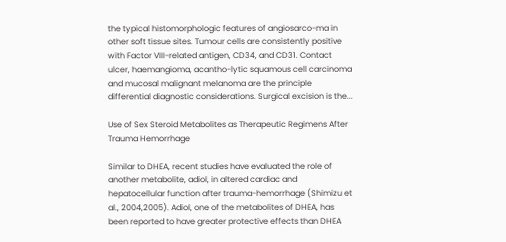the typical histomorphologic features of angiosarco-ma in other soft tissue sites. Tumour cells are consistently positive with Factor VIII-related antigen, CD34, and CD31. Contact ulcer, haemangioma, acantho-lytic squamous cell carcinoma and mucosal malignant melanoma are the principle differential diagnostic considerations. Surgical excision is the...

Use of Sex Steroid Metabolites as Therapeutic Regimens After Trauma Hemorrhage

Similar to DHEA, recent studies have evaluated the role of another metabolite, adiol, in altered cardiac and hepatocellular function after trauma-hemorrhage (Shimizu et al., 2004,2005). Adiol, one of the metabolites of DHEA, has been reported to have greater protective effects than DHEA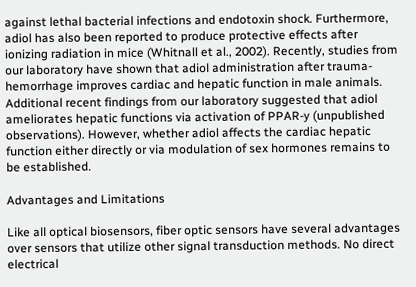against lethal bacterial infections and endotoxin shock. Furthermore, adiol has also been reported to produce protective effects after ionizing radiation in mice (Whitnall et al., 2002). Recently, studies from our laboratory have shown that adiol administration after trauma-hemorrhage improves cardiac and hepatic function in male animals. Additional recent findings from our laboratory suggested that adiol ameliorates hepatic functions via activation of PPAR-y (unpublished observations). However, whether adiol affects the cardiac hepatic function either directly or via modulation of sex hormones remains to be established.

Advantages and Limitations

Like all optical biosensors, fiber optic sensors have several advantages over sensors that utilize other signal transduction methods. No direct electrical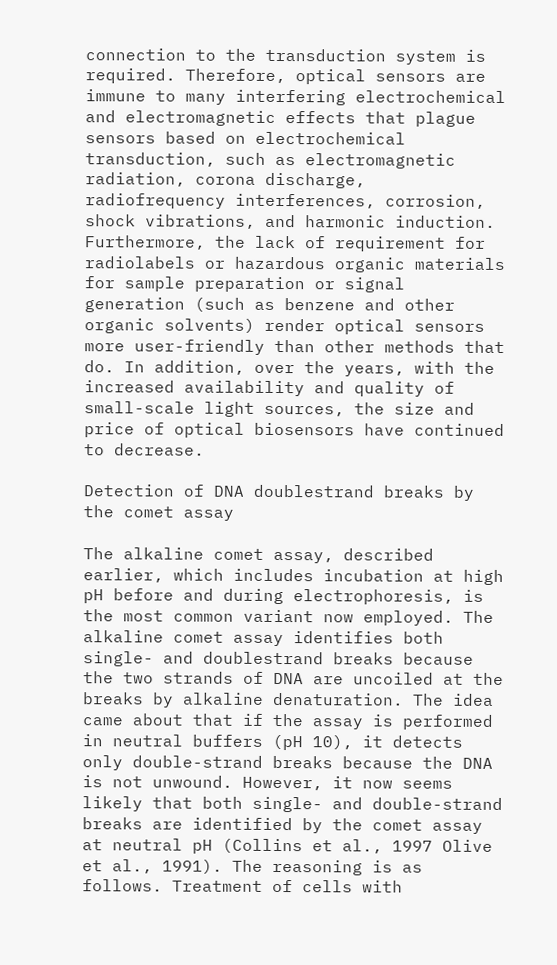connection to the transduction system is required. Therefore, optical sensors are immune to many interfering electrochemical and electromagnetic effects that plague sensors based on electrochemical transduction, such as electromagnetic radiation, corona discharge, radiofrequency interferences, corrosion, shock vibrations, and harmonic induction. Furthermore, the lack of requirement for radiolabels or hazardous organic materials for sample preparation or signal generation (such as benzene and other organic solvents) render optical sensors more user-friendly than other methods that do. In addition, over the years, with the increased availability and quality of small-scale light sources, the size and price of optical biosensors have continued to decrease.

Detection of DNA doublestrand breaks by the comet assay

The alkaline comet assay, described earlier, which includes incubation at high pH before and during electrophoresis, is the most common variant now employed. The alkaline comet assay identifies both single- and doublestrand breaks because the two strands of DNA are uncoiled at the breaks by alkaline denaturation. The idea came about that if the assay is performed in neutral buffers (pH 10), it detects only double-strand breaks because the DNA is not unwound. However, it now seems likely that both single- and double-strand breaks are identified by the comet assay at neutral pH (Collins et al., 1997 Olive et al., 1991). The reasoning is as follows. Treatment of cells with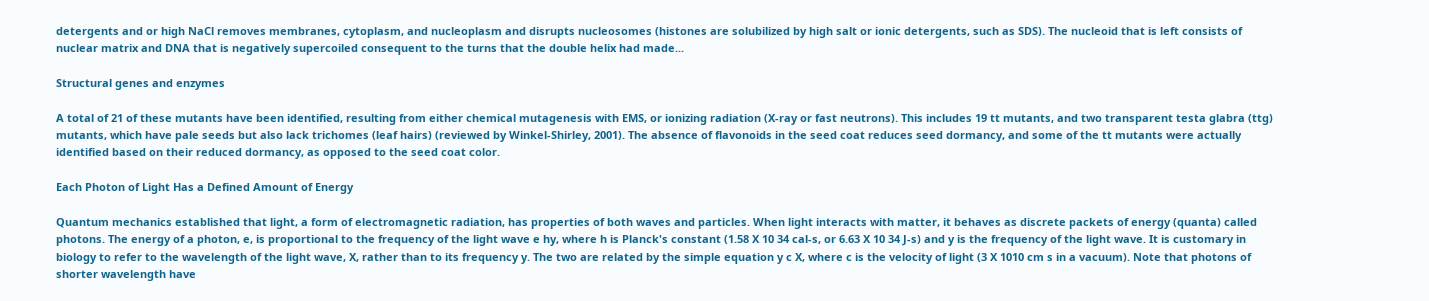detergents and or high NaCl removes membranes, cytoplasm, and nucleoplasm and disrupts nucleosomes (histones are solubilized by high salt or ionic detergents, such as SDS). The nucleoid that is left consists of nuclear matrix and DNA that is negatively supercoiled consequent to the turns that the double helix had made...

Structural genes and enzymes

A total of 21 of these mutants have been identified, resulting from either chemical mutagenesis with EMS, or ionizing radiation (X-ray or fast neutrons). This includes 19 tt mutants, and two transparent testa glabra (ttg) mutants, which have pale seeds but also lack trichomes (leaf hairs) (reviewed by Winkel-Shirley, 2001). The absence of flavonoids in the seed coat reduces seed dormancy, and some of the tt mutants were actually identified based on their reduced dormancy, as opposed to the seed coat color.

Each Photon of Light Has a Defined Amount of Energy

Quantum mechanics established that light, a form of electromagnetic radiation, has properties of both waves and particles. When light interacts with matter, it behaves as discrete packets of energy (quanta) called photons. The energy of a photon, e, is proportional to the frequency of the light wave e hy, where h is Planck's constant (1.58 X 10 34 cal-s, or 6.63 X 10 34 J-s) and y is the frequency of the light wave. It is customary in biology to refer to the wavelength of the light wave, X, rather than to its frequency y. The two are related by the simple equation y c X, where c is the velocity of light (3 X 1010 cm s in a vacuum). Note that photons of shorter wavelength have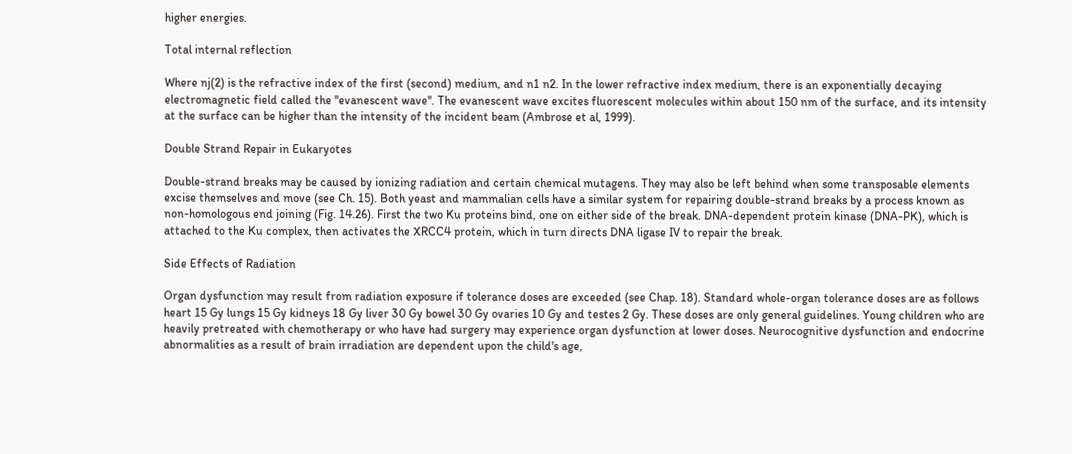higher energies.

Total internal reflection

Where nj(2) is the refractive index of the first (second) medium, and n1 n2. In the lower refractive index medium, there is an exponentially decaying electromagnetic field called the ''evanescent wave''. The evanescent wave excites fluorescent molecules within about 150 nm of the surface, and its intensity at the surface can be higher than the intensity of the incident beam (Ambrose et al, 1999).

Double Strand Repair in Eukaryotes

Double-strand breaks may be caused by ionizing radiation and certain chemical mutagens. They may also be left behind when some transposable elements excise themselves and move (see Ch. 15). Both yeast and mammalian cells have a similar system for repairing double-strand breaks by a process known as non-homologous end joining (Fig. 14.26). First the two Ku proteins bind, one on either side of the break. DNA-dependent protein kinase (DNA-PK), which is attached to the Ku complex, then activates the XRCC4 protein, which in turn directs DNA ligase IV to repair the break.

Side Effects of Radiation

Organ dysfunction may result from radiation exposure if tolerance doses are exceeded (see Chap. 18). Standard whole-organ tolerance doses are as follows heart 15 Gy lungs 15 Gy kidneys 18 Gy liver 30 Gy bowel 30 Gy ovaries 10 Gy and testes 2 Gy. These doses are only general guidelines. Young children who are heavily pretreated with chemotherapy or who have had surgery may experience organ dysfunction at lower doses. Neurocognitive dysfunction and endocrine abnormalities as a result of brain irradiation are dependent upon the child's age,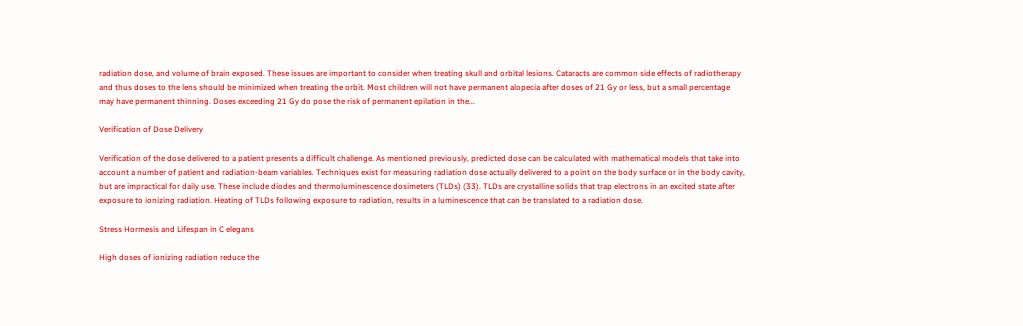radiation dose, and volume of brain exposed. These issues are important to consider when treating skull and orbital lesions. Cataracts are common side effects of radiotherapy and thus doses to the lens should be minimized when treating the orbit. Most children will not have permanent alopecia after doses of 21 Gy or less, but a small percentage may have permanent thinning. Doses exceeding 21 Gy do pose the risk of permanent epilation in the...

Verification of Dose Delivery

Verification of the dose delivered to a patient presents a difficult challenge. As mentioned previously, predicted dose can be calculated with mathematical models that take into account a number of patient and radiation-beam variables. Techniques exist for measuring radiation dose actually delivered to a point on the body surface or in the body cavity, but are impractical for daily use. These include diodes and thermoluminescence dosimeters (TLDs) (33). TLDs are crystalline solids that trap electrons in an excited state after exposure to ionizing radiation. Heating of TLDs following exposure to radiation, results in a luminescence that can be translated to a radiation dose.

Stress Hormesis and Lifespan in C elegans

High doses of ionizing radiation reduce the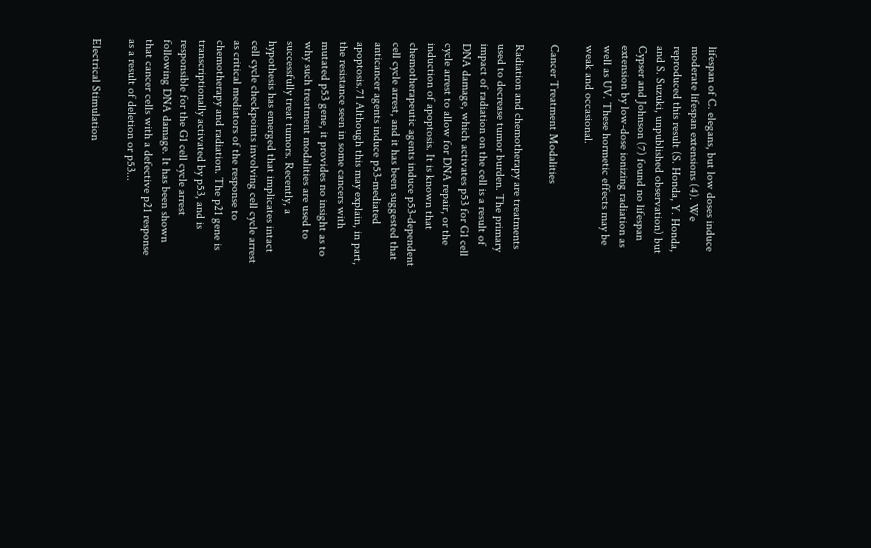lifespan of C. elegans, but low doses induce moderate lifespan extensions (4). We reproduced this result (S. Honda, Y. Honda, and S. Suzuki, unpublished observation) but Cypser and Johnson (7) found no lifespan extension by low-dose ionizing radiation as well as UV. These hormetic effects may be weak and occasional.

Cancer Treatment Modalities

Radiation and chemotherapy are treatments used to decrease tumor burden. The primary impact of radiation on the cell is a result of DNA damage, which activates p53 for G1 cell cycle arrest to allow for DNA repair, or the induction of apoptosis. It is known that chemotherapeutic agents induce p53-dependent cell cycle arrest, and it has been suggested that anticancer agents induce p53-mediated apoptosis.71 Although this may explain, in part, the resistance seen in some cancers with mutated p53 gene, it provides no insight as to why such treatment modalities are used to successfully treat tumors. Recently, a hypothesis has emerged that implicates intact cell cycle checkpoints involving cell cycle arrest as critical mediators of the response to chemotherapy and radiation. The p21 gene is transcriptionally activated by p53, and is responsible for the G1 cell cycle arrest following DNA damage. It has been shown that cancer cells with a defective p21 response as a result of deletion or p53...

Electrical Stimulation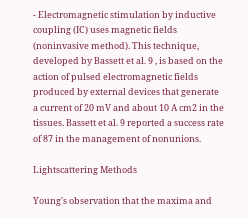- Electromagnetic stimulation by inductive coupling (IC) uses magnetic fields (noninvasive method). This technique, developed by Bassett et al. 9 , is based on the action of pulsed electromagnetic fields produced by external devices that generate a current of 20 mV and about 10 A cm2 in the tissues. Bassett et al. 9 reported a success rate of 87 in the management of nonunions.

Lightscattering Methods

Young's observation that the maxima and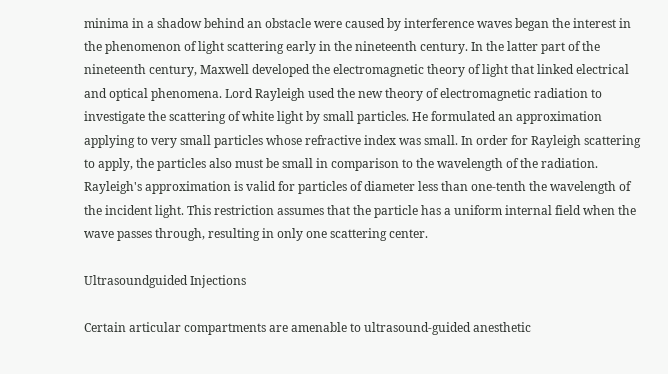minima in a shadow behind an obstacle were caused by interference waves began the interest in the phenomenon of light scattering early in the nineteenth century. In the latter part of the nineteenth century, Maxwell developed the electromagnetic theory of light that linked electrical and optical phenomena. Lord Rayleigh used the new theory of electromagnetic radiation to investigate the scattering of white light by small particles. He formulated an approximation applying to very small particles whose refractive index was small. In order for Rayleigh scattering to apply, the particles also must be small in comparison to the wavelength of the radiation. Rayleigh's approximation is valid for particles of diameter less than one-tenth the wavelength of the incident light. This restriction assumes that the particle has a uniform internal field when the wave passes through, resulting in only one scattering center.

Ultrasoundguided Injections

Certain articular compartments are amenable to ultrasound-guided anesthetic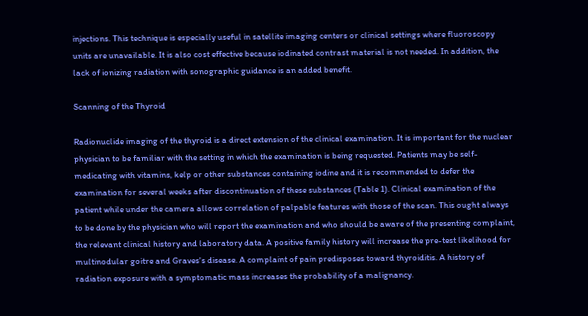injections. This technique is especially useful in satellite imaging centers or clinical settings where fluoroscopy units are unavailable. It is also cost effective because iodinated contrast material is not needed. In addition, the lack of ionizing radiation with sonographic guidance is an added benefit.

Scanning of the Thyroid

Radionuclide imaging of the thyroid is a direct extension of the clinical examination. It is important for the nuclear physician to be familiar with the setting in which the examination is being requested. Patients may be self-medicating with vitamins, kelp or other substances containing iodine and it is recommended to defer the examination for several weeks after discontinuation of these substances (Table 1). Clinical examination of the patient while under the camera allows correlation of palpable features with those of the scan. This ought always to be done by the physician who will report the examination and who should be aware of the presenting complaint, the relevant clinical history and laboratory data. A positive family history will increase the pre-test likelihood for multinodular goitre and Graves's disease. A complaint of pain predisposes toward thyroiditis. A history of radiation exposure with a symptomatic mass increases the probability of a malignancy.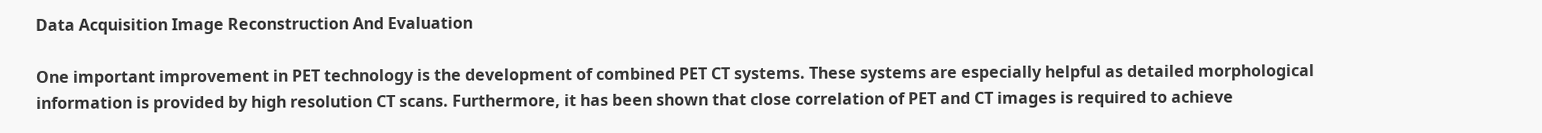Data Acquisition Image Reconstruction And Evaluation

One important improvement in PET technology is the development of combined PET CT systems. These systems are especially helpful as detailed morphological information is provided by high resolution CT scans. Furthermore, it has been shown that close correlation of PET and CT images is required to achieve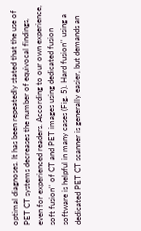optimal diagnoses. It has been repeatedly stated that the use of PET CT systems decreases the number of equivocal findings, even for experienced readers. According to our own experience, soft fusion'' of CT and PET images using dedicated fusion software is helpful in many cases (Fig. 5). Hard fusion'' using a dedicated PET CT scanner is generally easier, but demands an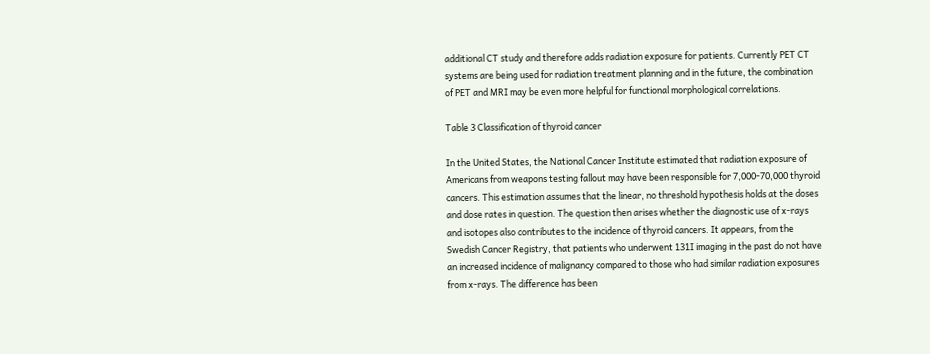additional CT study and therefore adds radiation exposure for patients. Currently PET CT systems are being used for radiation treatment planning and in the future, the combination of PET and MRI may be even more helpful for functional morphological correlations.

Table 3 Classification of thyroid cancer

In the United States, the National Cancer Institute estimated that radiation exposure of Americans from weapons testing fallout may have been responsible for 7,000-70,000 thyroid cancers. This estimation assumes that the linear, no threshold hypothesis holds at the doses and dose rates in question. The question then arises whether the diagnostic use of x-rays and isotopes also contributes to the incidence of thyroid cancers. It appears, from the Swedish Cancer Registry, that patients who underwent 131I imaging in the past do not have an increased incidence of malignancy compared to those who had similar radiation exposures from x-rays. The difference has been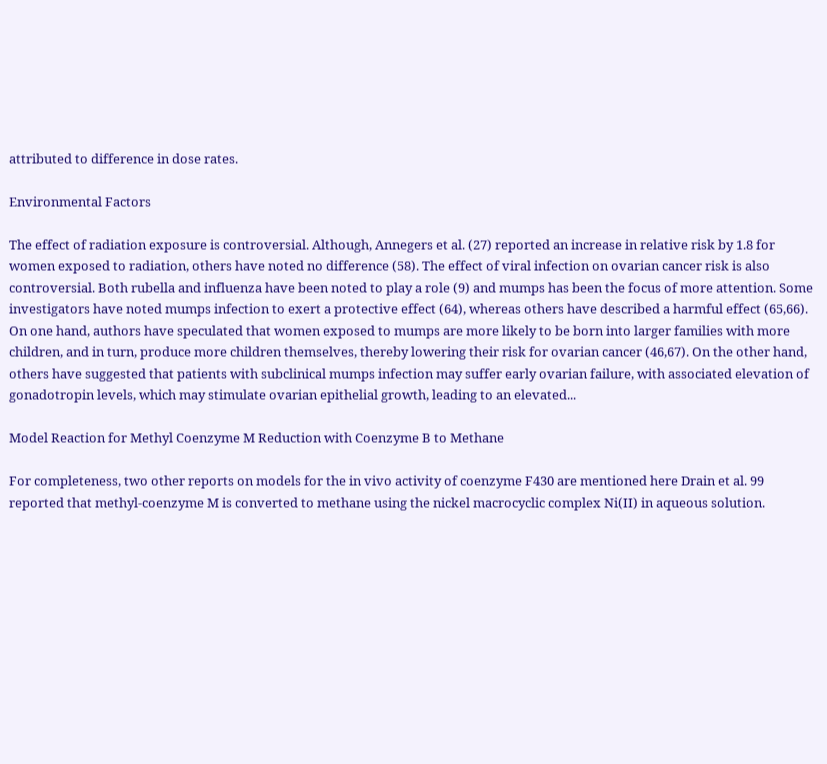attributed to difference in dose rates.

Environmental Factors

The effect of radiation exposure is controversial. Although, Annegers et al. (27) reported an increase in relative risk by 1.8 for women exposed to radiation, others have noted no difference (58). The effect of viral infection on ovarian cancer risk is also controversial. Both rubella and influenza have been noted to play a role (9) and mumps has been the focus of more attention. Some investigators have noted mumps infection to exert a protective effect (64), whereas others have described a harmful effect (65,66). On one hand, authors have speculated that women exposed to mumps are more likely to be born into larger families with more children, and in turn, produce more children themselves, thereby lowering their risk for ovarian cancer (46,67). On the other hand, others have suggested that patients with subclinical mumps infection may suffer early ovarian failure, with associated elevation of gonadotropin levels, which may stimulate ovarian epithelial growth, leading to an elevated...

Model Reaction for Methyl Coenzyme M Reduction with Coenzyme B to Methane

For completeness, two other reports on models for the in vivo activity of coenzyme F430 are mentioned here Drain et al. 99 reported that methyl-coenzyme M is converted to methane using the nickel macrocyclic complex Ni(II) in aqueous solution.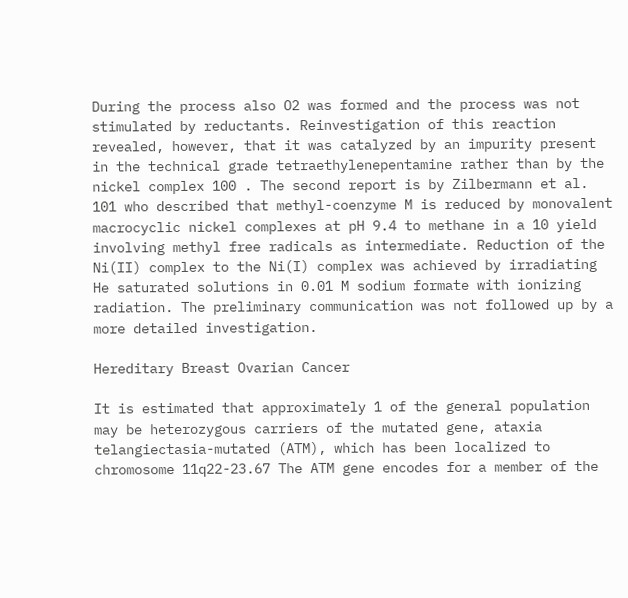During the process also O2 was formed and the process was not stimulated by reductants. Reinvestigation of this reaction revealed, however, that it was catalyzed by an impurity present in the technical grade tetraethylenepentamine rather than by the nickel complex 100 . The second report is by Zilbermann et al. 101 who described that methyl-coenzyme M is reduced by monovalent macrocyclic nickel complexes at pH 9.4 to methane in a 10 yield involving methyl free radicals as intermediate. Reduction of the Ni(II) complex to the Ni(I) complex was achieved by irradiating He saturated solutions in 0.01 M sodium formate with ionizing radiation. The preliminary communication was not followed up by a more detailed investigation.

Hereditary Breast Ovarian Cancer

It is estimated that approximately 1 of the general population may be heterozygous carriers of the mutated gene, ataxia telangiectasia-mutated (ATM), which has been localized to chromosome 11q22-23.67 The ATM gene encodes for a member of the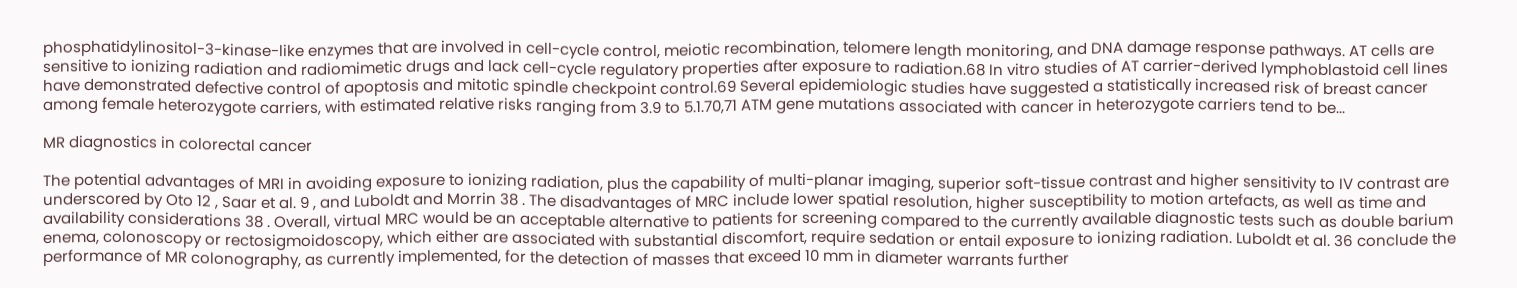phosphatidylinositol-3-kinase-like enzymes that are involved in cell-cycle control, meiotic recombination, telomere length monitoring, and DNA damage response pathways. AT cells are sensitive to ionizing radiation and radiomimetic drugs and lack cell-cycle regulatory properties after exposure to radiation.68 In vitro studies of AT carrier-derived lymphoblastoid cell lines have demonstrated defective control of apoptosis and mitotic spindle checkpoint control.69 Several epidemiologic studies have suggested a statistically increased risk of breast cancer among female heterozygote carriers, with estimated relative risks ranging from 3.9 to 5.1.70,71 ATM gene mutations associated with cancer in heterozygote carriers tend to be...

MR diagnostics in colorectal cancer

The potential advantages of MRI in avoiding exposure to ionizing radiation, plus the capability of multi-planar imaging, superior soft-tissue contrast and higher sensitivity to IV contrast are underscored by Oto 12 , Saar et al. 9 , and Luboldt and Morrin 38 . The disadvantages of MRC include lower spatial resolution, higher susceptibility to motion artefacts, as well as time and availability considerations 38 . Overall, virtual MRC would be an acceptable alternative to patients for screening compared to the currently available diagnostic tests such as double barium enema, colonoscopy or rectosigmoidoscopy, which either are associated with substantial discomfort, require sedation or entail exposure to ionizing radiation. Luboldt et al. 36 conclude the performance of MR colonography, as currently implemented, for the detection of masses that exceed 10 mm in diameter warrants further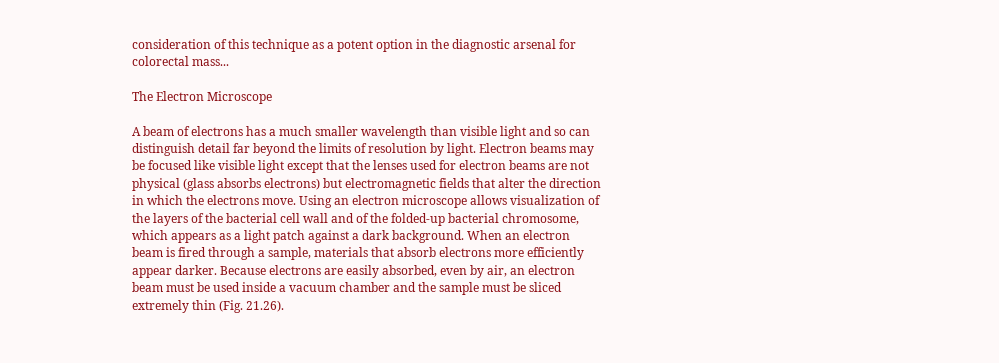consideration of this technique as a potent option in the diagnostic arsenal for colorectal mass...

The Electron Microscope

A beam of electrons has a much smaller wavelength than visible light and so can distinguish detail far beyond the limits of resolution by light. Electron beams may be focused like visible light except that the lenses used for electron beams are not physical (glass absorbs electrons) but electromagnetic fields that alter the direction in which the electrons move. Using an electron microscope allows visualization of the layers of the bacterial cell wall and of the folded-up bacterial chromosome, which appears as a light patch against a dark background. When an electron beam is fired through a sample, materials that absorb electrons more efficiently appear darker. Because electrons are easily absorbed, even by air, an electron beam must be used inside a vacuum chamber and the sample must be sliced extremely thin (Fig. 21.26).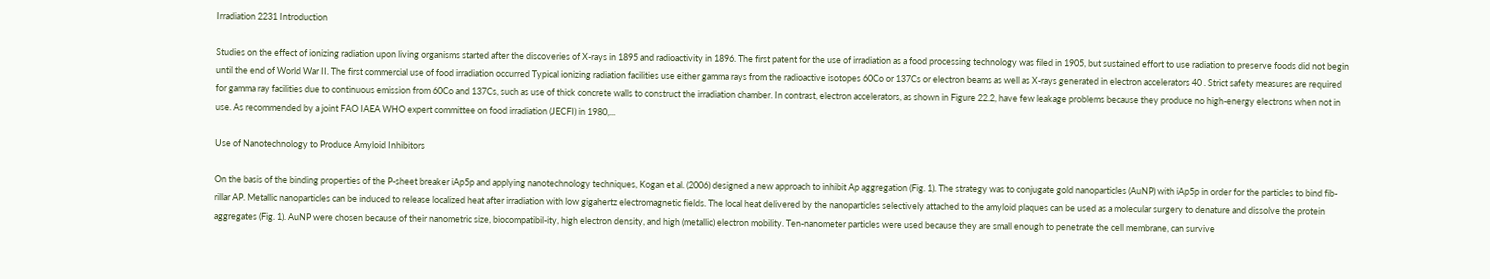Irradiation 2231 Introduction

Studies on the effect of ionizing radiation upon living organisms started after the discoveries of X-rays in 1895 and radioactivity in 1896. The first patent for the use of irradiation as a food processing technology was filed in 1905, but sustained effort to use radiation to preserve foods did not begin until the end of World War II. The first commercial use of food irradiation occurred Typical ionizing radiation facilities use either gamma rays from the radioactive isotopes 60Co or 137Cs or electron beams as well as X-rays generated in electron accelerators 40 . Strict safety measures are required for gamma ray facilities due to continuous emission from 60Co and 137Cs, such as use of thick concrete walls to construct the irradiation chamber. In contrast, electron accelerators, as shown in Figure 22.2, have few leakage problems because they produce no high-energy electrons when not in use. As recommended by a joint FAO IAEA WHO expert committee on food irradiation (JECFI) in 1980,...

Use of Nanotechnology to Produce Amyloid Inhibitors

On the basis of the binding properties of the P-sheet breaker iAp5p and applying nanotechnology techniques, Kogan et al. (2006) designed a new approach to inhibit Ap aggregation (Fig. 1). The strategy was to conjugate gold nanoparticles (AuNP) with iAp5p in order for the particles to bind fib-rillar AP. Metallic nanoparticles can be induced to release localized heat after irradiation with low gigahertz electromagnetic fields. The local heat delivered by the nanoparticles selectively attached to the amyloid plaques can be used as a molecular surgery to denature and dissolve the protein aggregates (Fig. 1). AuNP were chosen because of their nanometric size, biocompatibil-ity, high electron density, and high (metallic) electron mobility. Ten-nanometer particles were used because they are small enough to penetrate the cell membrane, can survive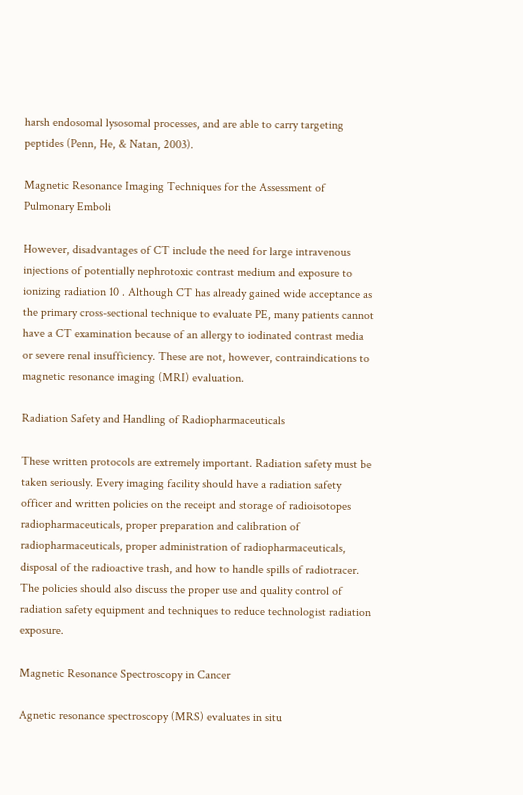harsh endosomal lysosomal processes, and are able to carry targeting peptides (Penn, He, & Natan, 2003).

Magnetic Resonance Imaging Techniques for the Assessment of Pulmonary Emboli

However, disadvantages of CT include the need for large intravenous injections of potentially nephrotoxic contrast medium and exposure to ionizing radiation 10 . Although CT has already gained wide acceptance as the primary cross-sectional technique to evaluate PE, many patients cannot have a CT examination because of an allergy to iodinated contrast media or severe renal insufficiency. These are not, however, contraindications to magnetic resonance imaging (MRI) evaluation.

Radiation Safety and Handling of Radiopharmaceuticals

These written protocols are extremely important. Radiation safety must be taken seriously. Every imaging facility should have a radiation safety officer and written policies on the receipt and storage of radioisotopes radiopharmaceuticals, proper preparation and calibration of radiopharmaceuticals, proper administration of radiopharmaceuticals, disposal of the radioactive trash, and how to handle spills of radiotracer. The policies should also discuss the proper use and quality control of radiation safety equipment and techniques to reduce technologist radiation exposure.

Magnetic Resonance Spectroscopy in Cancer

Agnetic resonance spectroscopy (MRS) evaluates in situ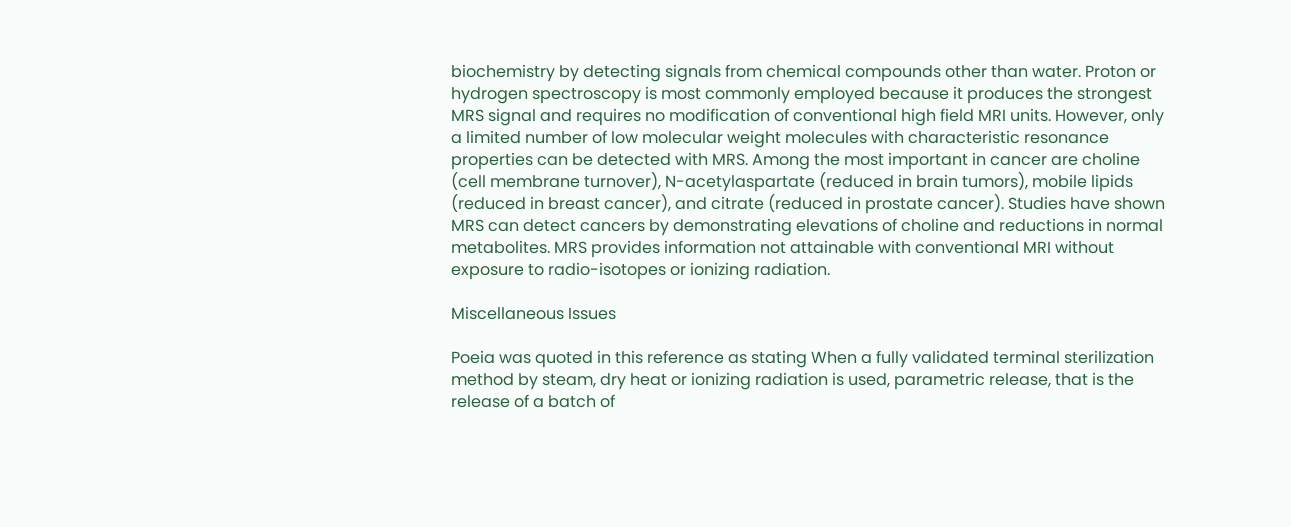biochemistry by detecting signals from chemical compounds other than water. Proton or hydrogen spectroscopy is most commonly employed because it produces the strongest MRS signal and requires no modification of conventional high field MRI units. However, only a limited number of low molecular weight molecules with characteristic resonance properties can be detected with MRS. Among the most important in cancer are choline (cell membrane turnover), N-acetylaspartate (reduced in brain tumors), mobile lipids (reduced in breast cancer), and citrate (reduced in prostate cancer). Studies have shown MRS can detect cancers by demonstrating elevations of choline and reductions in normal metabolites. MRS provides information not attainable with conventional MRI without exposure to radio-isotopes or ionizing radiation.

Miscellaneous Issues

Poeia was quoted in this reference as stating When a fully validated terminal sterilization method by steam, dry heat or ionizing radiation is used, parametric release, that is the release of a batch of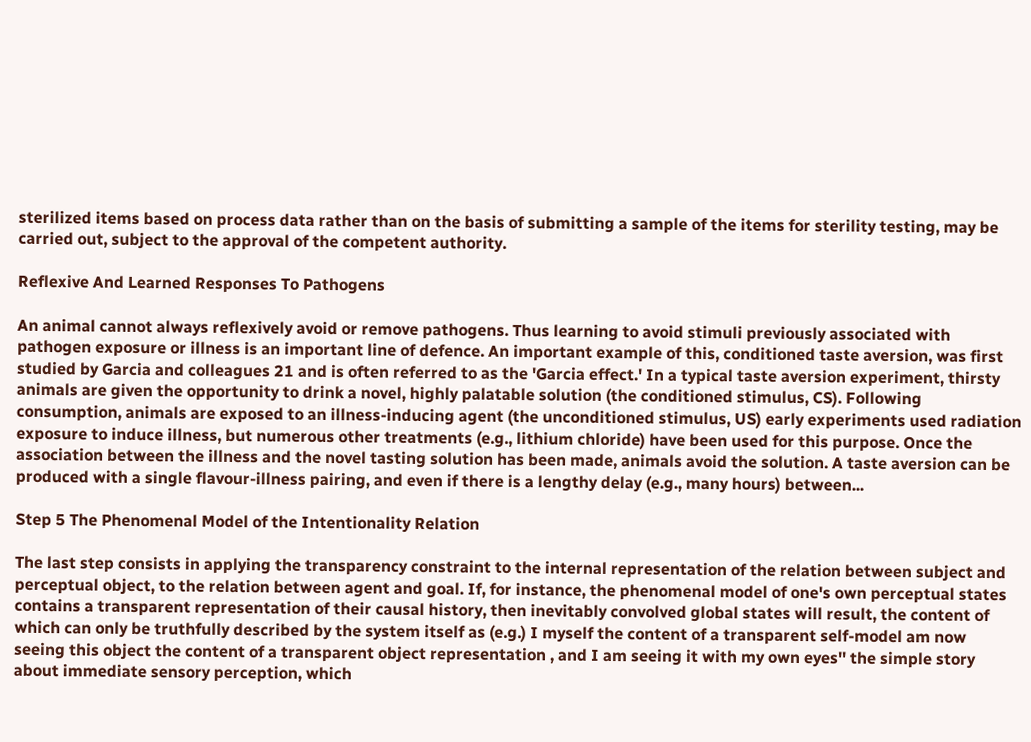sterilized items based on process data rather than on the basis of submitting a sample of the items for sterility testing, may be carried out, subject to the approval of the competent authority.

Reflexive And Learned Responses To Pathogens

An animal cannot always reflexively avoid or remove pathogens. Thus learning to avoid stimuli previously associated with pathogen exposure or illness is an important line of defence. An important example of this, conditioned taste aversion, was first studied by Garcia and colleagues 21 and is often referred to as the 'Garcia effect.' In a typical taste aversion experiment, thirsty animals are given the opportunity to drink a novel, highly palatable solution (the conditioned stimulus, CS). Following consumption, animals are exposed to an illness-inducing agent (the unconditioned stimulus, US) early experiments used radiation exposure to induce illness, but numerous other treatments (e.g., lithium chloride) have been used for this purpose. Once the association between the illness and the novel tasting solution has been made, animals avoid the solution. A taste aversion can be produced with a single flavour-illness pairing, and even if there is a lengthy delay (e.g., many hours) between...

Step 5 The Phenomenal Model of the Intentionality Relation

The last step consists in applying the transparency constraint to the internal representation of the relation between subject and perceptual object, to the relation between agent and goal. If, for instance, the phenomenal model of one's own perceptual states contains a transparent representation of their causal history, then inevitably convolved global states will result, the content of which can only be truthfully described by the system itself as (e.g.) I myself the content of a transparent self-model am now seeing this object the content of a transparent object representation , and I am seeing it with my own eyes'' the simple story about immediate sensory perception, which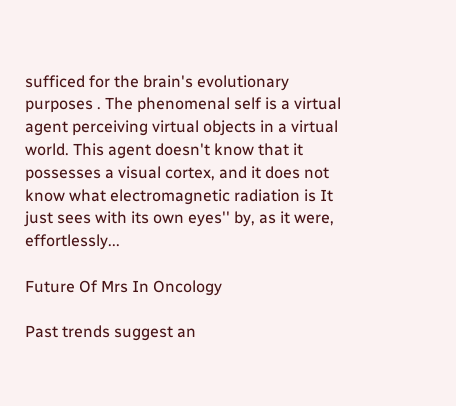sufficed for the brain's evolutionary purposes . The phenomenal self is a virtual agent perceiving virtual objects in a virtual world. This agent doesn't know that it possesses a visual cortex, and it does not know what electromagnetic radiation is It just sees with its own eyes'' by, as it were, effortlessly...

Future Of Mrs In Oncology

Past trends suggest an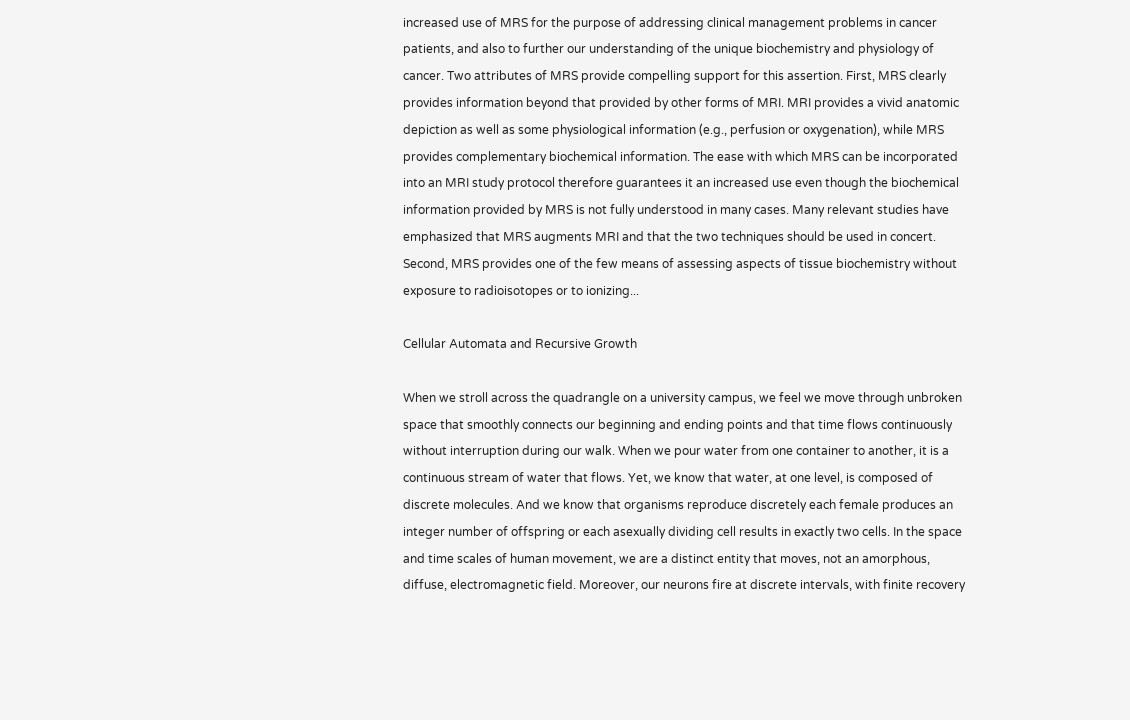increased use of MRS for the purpose of addressing clinical management problems in cancer patients, and also to further our understanding of the unique biochemistry and physiology of cancer. Two attributes of MRS provide compelling support for this assertion. First, MRS clearly provides information beyond that provided by other forms of MRI. MRI provides a vivid anatomic depiction as well as some physiological information (e.g., perfusion or oxygenation), while MRS provides complementary biochemical information. The ease with which MRS can be incorporated into an MRI study protocol therefore guarantees it an increased use even though the biochemical information provided by MRS is not fully understood in many cases. Many relevant studies have emphasized that MRS augments MRI and that the two techniques should be used in concert. Second, MRS provides one of the few means of assessing aspects of tissue biochemistry without exposure to radioisotopes or to ionizing...

Cellular Automata and Recursive Growth

When we stroll across the quadrangle on a university campus, we feel we move through unbroken space that smoothly connects our beginning and ending points and that time flows continuously without interruption during our walk. When we pour water from one container to another, it is a continuous stream of water that flows. Yet, we know that water, at one level, is composed of discrete molecules. And we know that organisms reproduce discretely each female produces an integer number of offspring or each asexually dividing cell results in exactly two cells. In the space and time scales of human movement, we are a distinct entity that moves, not an amorphous, diffuse, electromagnetic field. Moreover, our neurons fire at discrete intervals, with finite recovery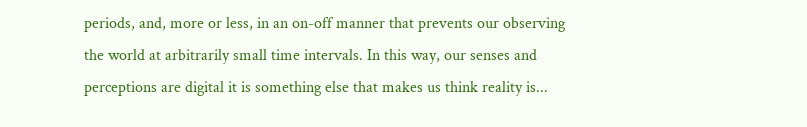periods, and, more or less, in an on-off manner that prevents our observing the world at arbitrarily small time intervals. In this way, our senses and perceptions are digital it is something else that makes us think reality is...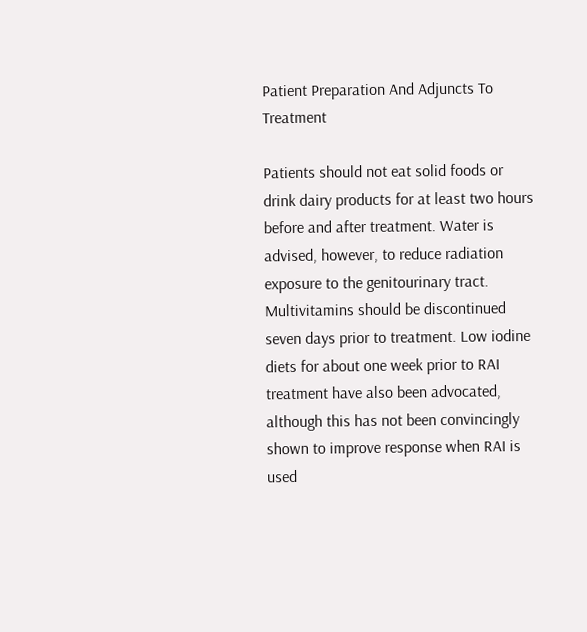Patient Preparation And Adjuncts To Treatment

Patients should not eat solid foods or drink dairy products for at least two hours before and after treatment. Water is advised, however, to reduce radiation exposure to the genitourinary tract. Multivitamins should be discontinued seven days prior to treatment. Low iodine diets for about one week prior to RAI treatment have also been advocated, although this has not been convincingly shown to improve response when RAI is used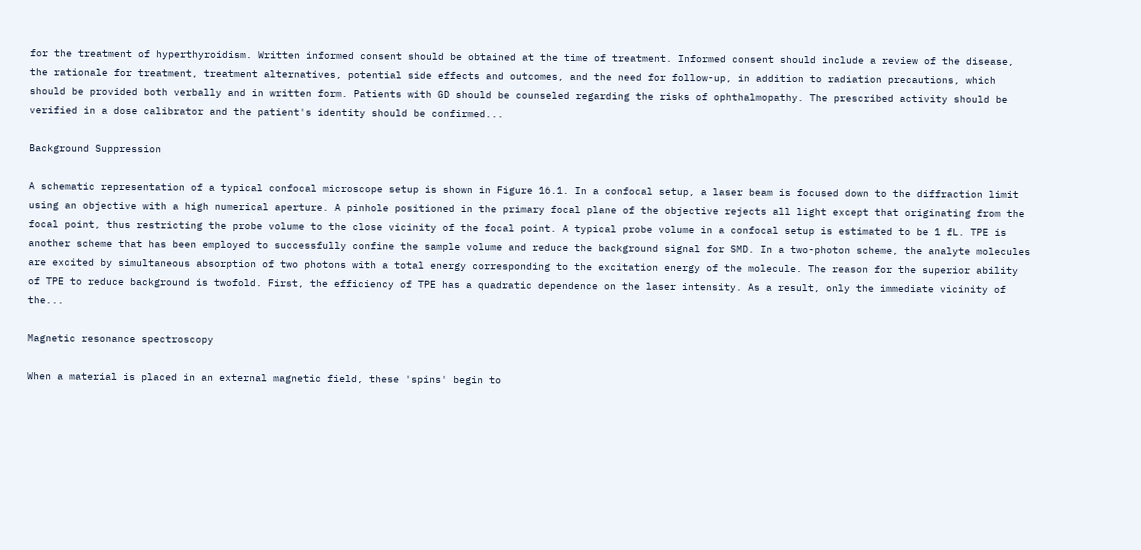for the treatment of hyperthyroidism. Written informed consent should be obtained at the time of treatment. Informed consent should include a review of the disease, the rationale for treatment, treatment alternatives, potential side effects and outcomes, and the need for follow-up, in addition to radiation precautions, which should be provided both verbally and in written form. Patients with GD should be counseled regarding the risks of ophthalmopathy. The prescribed activity should be verified in a dose calibrator and the patient's identity should be confirmed...

Background Suppression

A schematic representation of a typical confocal microscope setup is shown in Figure 16.1. In a confocal setup, a laser beam is focused down to the diffraction limit using an objective with a high numerical aperture. A pinhole positioned in the primary focal plane of the objective rejects all light except that originating from the focal point, thus restricting the probe volume to the close vicinity of the focal point. A typical probe volume in a confocal setup is estimated to be 1 fL. TPE is another scheme that has been employed to successfully confine the sample volume and reduce the background signal for SMD. In a two-photon scheme, the analyte molecules are excited by simultaneous absorption of two photons with a total energy corresponding to the excitation energy of the molecule. The reason for the superior ability of TPE to reduce background is twofold. First, the efficiency of TPE has a quadratic dependence on the laser intensity. As a result, only the immediate vicinity of the...

Magnetic resonance spectroscopy

When a material is placed in an external magnetic field, these 'spins' begin to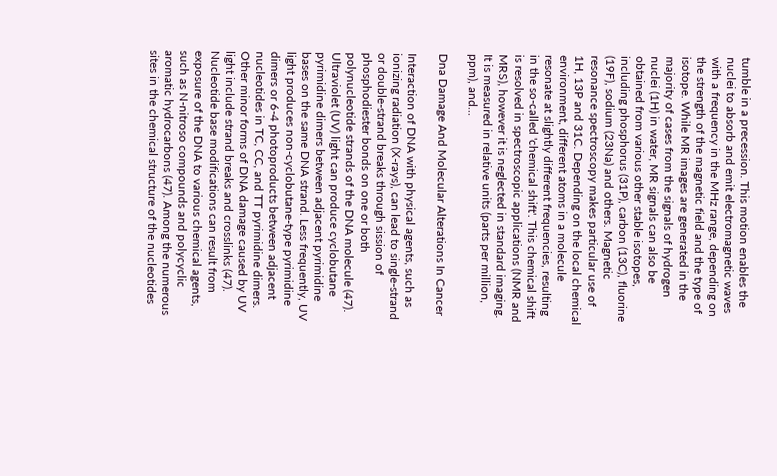tumble in a precession. This motion enables the nuclei to absorb and emit electromagnetic waves with a frequency in the MHz range, depending on the strength of the magnetic field and the type of isotope. While MR images are generated in the majority of cases from the signals of hydrogen nuclei (1H) in water, MR signals can also be obtained from various other stable isotopes, including phosphorus (31P), carbon (13C), fluorine (19F), sodium (23Na) and others. Magnetic resonance spectroscopy makes particular use of 1H, 13P and 31C. Depending on the local chemical environment, different atoms in a molecule resonate at slightly different frequencies, resulting in the so-called 'chemical shift'. This chemical shift is resolved in spectroscopic applications (NMR and MRS), however it is neglected in standard imaging. It is measured in relative units (parts per million, ppm), and...

Dna Damage And Molecular Alterations In Cancer

Interaction of DNA with physical agents, such as ionizing radiation (X-rays), can lead to single-strand or double-strand breaks through sission of phosphodiester bonds on one or both polynucleotide strands of the DNA molecule (47). Ultraviolet (UV) light can produce cyclobutane pyrimidine dimers between adjacent pyrimidine bases on the same DNA strand. Less frequently, UV light produces non-cyclobutane-type pyrimidine dimers or 6-4 photoproducts between adjacent nucleotides in TC, CC, and TT pyrimidine dimers. Other minor forms of DNA damage caused by UV light include strand breaks and crosslinks (47). Nucleotide base modifications can result from exposure of the DNA to various chemical agents, such as N-nitroso compounds and polycyclic aromatic hydrocarbons (47). Among the numerous sites in the chemical structure of the nucleotides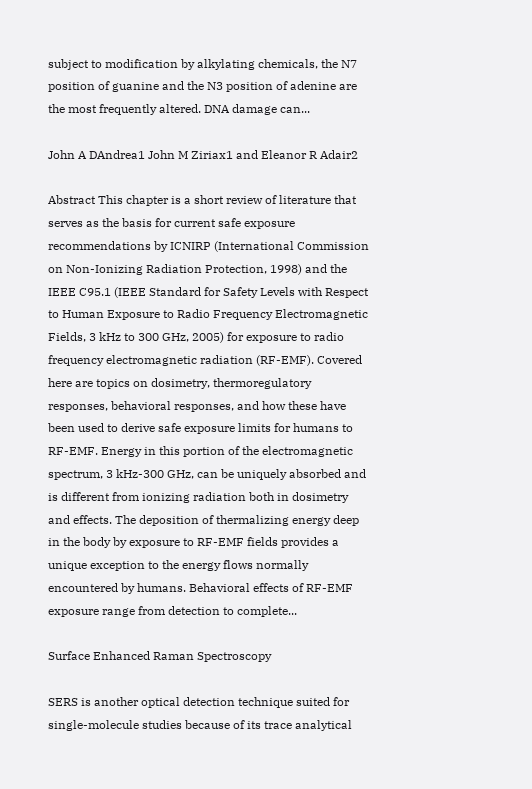subject to modification by alkylating chemicals, the N7 position of guanine and the N3 position of adenine are the most frequently altered. DNA damage can...

John A DAndrea1 John M Ziriax1 and Eleanor R Adair2

Abstract This chapter is a short review of literature that serves as the basis for current safe exposure recommendations by ICNIRP (International Commission on Non-Ionizing Radiation Protection, 1998) and the IEEE C95.1 (IEEE Standard for Safety Levels with Respect to Human Exposure to Radio Frequency Electromagnetic Fields, 3 kHz to 300 GHz, 2005) for exposure to radio frequency electromagnetic radiation (RF-EMF). Covered here are topics on dosimetry, thermoregulatory responses, behavioral responses, and how these have been used to derive safe exposure limits for humans to RF-EMF. Energy in this portion of the electromagnetic spectrum, 3 kHz-300 GHz, can be uniquely absorbed and is different from ionizing radiation both in dosimetry and effects. The deposition of thermalizing energy deep in the body by exposure to RF-EMF fields provides a unique exception to the energy flows normally encountered by humans. Behavioral effects of RF-EMF exposure range from detection to complete...

Surface Enhanced Raman Spectroscopy

SERS is another optical detection technique suited for single-molecule studies because of its trace analytical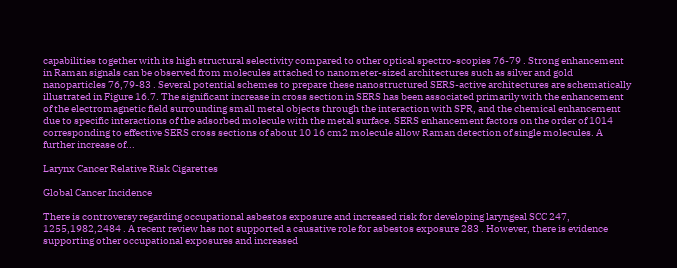capabilities together with its high structural selectivity compared to other optical spectro-scopies 76-79 . Strong enhancement in Raman signals can be observed from molecules attached to nanometer-sized architectures such as silver and gold nanoparticles 76,79-83 . Several potential schemes to prepare these nanostructured SERS-active architectures are schematically illustrated in Figure 16.7. The significant increase in cross section in SERS has been associated primarily with the enhancement of the electromagnetic field surrounding small metal objects through the interaction with SPR, and the chemical enhancement due to specific interactions of the adsorbed molecule with the metal surface. SERS enhancement factors on the order of 1014 corresponding to effective SERS cross sections of about 10 16 cm2 molecule allow Raman detection of single molecules. A further increase of...

Larynx Cancer Relative Risk Cigarettes

Global Cancer Incidence

There is controversy regarding occupational asbestos exposure and increased risk for developing laryngeal SCC 247, 1255,1982,2484 . A recent review has not supported a causative role for asbestos exposure 283 . However, there is evidence supporting other occupational exposures and increased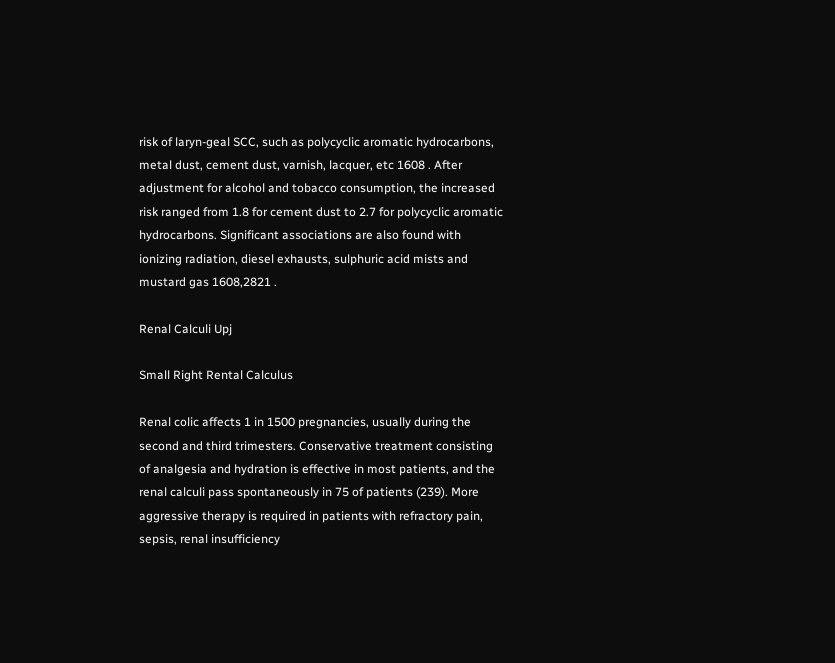risk of laryn-geal SCC, such as polycyclic aromatic hydrocarbons, metal dust, cement dust, varnish, lacquer, etc 1608 . After adjustment for alcohol and tobacco consumption, the increased risk ranged from 1.8 for cement dust to 2.7 for polycyclic aromatic hydrocarbons. Significant associations are also found with ionizing radiation, diesel exhausts, sulphuric acid mists and mustard gas 1608,2821 .

Renal Calculi Upj

Small Right Rental Calculus

Renal colic affects 1 in 1500 pregnancies, usually during the second and third trimesters. Conservative treatment consisting of analgesia and hydration is effective in most patients, and the renal calculi pass spontaneously in 75 of patients (239). More aggressive therapy is required in patients with refractory pain, sepsis, renal insufficiency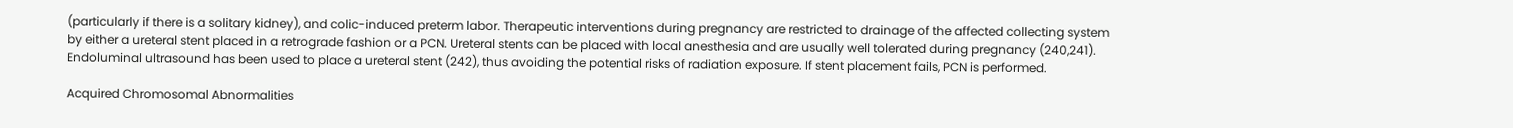(particularly if there is a solitary kidney), and colic-induced preterm labor. Therapeutic interventions during pregnancy are restricted to drainage of the affected collecting system by either a ureteral stent placed in a retrograde fashion or a PCN. Ureteral stents can be placed with local anesthesia and are usually well tolerated during pregnancy (240,241). Endoluminal ultrasound has been used to place a ureteral stent (242), thus avoiding the potential risks of radiation exposure. If stent placement fails, PCN is performed.

Acquired Chromosomal Abnormalities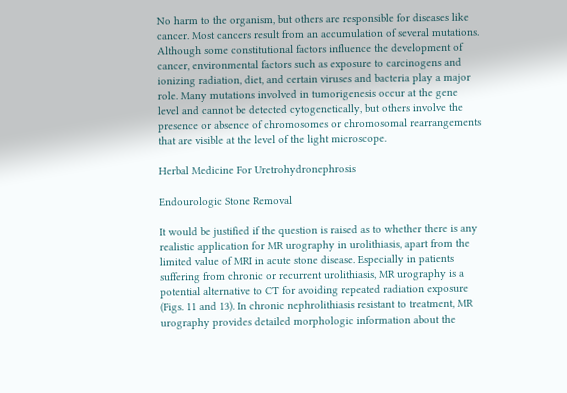No harm to the organism, but others are responsible for diseases like cancer. Most cancers result from an accumulation of several mutations. Although some constitutional factors influence the development of cancer, environmental factors such as exposure to carcinogens and ionizing radiation, diet, and certain viruses and bacteria play a major role. Many mutations involved in tumorigenesis occur at the gene level and cannot be detected cytogenetically, but others involve the presence or absence of chromosomes or chromosomal rearrangements that are visible at the level of the light microscope.

Herbal Medicine For Uretrohydronephrosis

Endourologic Stone Removal

It would be justified if the question is raised as to whether there is any realistic application for MR urography in urolithiasis, apart from the limited value of MRI in acute stone disease. Especially in patients suffering from chronic or recurrent urolithiasis, MR urography is a potential alternative to CT for avoiding repeated radiation exposure (Figs. 11 and 13). In chronic nephrolithiasis resistant to treatment, MR urography provides detailed morphologic information about the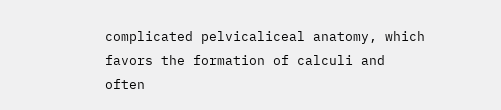complicated pelvicaliceal anatomy, which favors the formation of calculi and often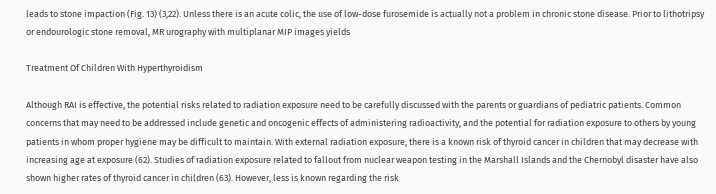leads to stone impaction (Fig. 13) (3,22). Unless there is an acute colic, the use of low-dose furosemide is actually not a problem in chronic stone disease. Prior to lithotripsy or endourologic stone removal, MR urography with multiplanar MIP images yields

Treatment Of Children With Hyperthyroidism

Although RAI is effective, the potential risks related to radiation exposure need to be carefully discussed with the parents or guardians of pediatric patients. Common concerns that may need to be addressed include genetic and oncogenic effects of administering radioactivity, and the potential for radiation exposure to others by young patients in whom proper hygiene may be difficult to maintain. With external radiation exposure, there is a known risk of thyroid cancer in children that may decrease with increasing age at exposure (62). Studies of radiation exposure related to fallout from nuclear weapon testing in the Marshall Islands and the Chernobyl disaster have also shown higher rates of thyroid cancer in children (63). However, less is known regarding the risk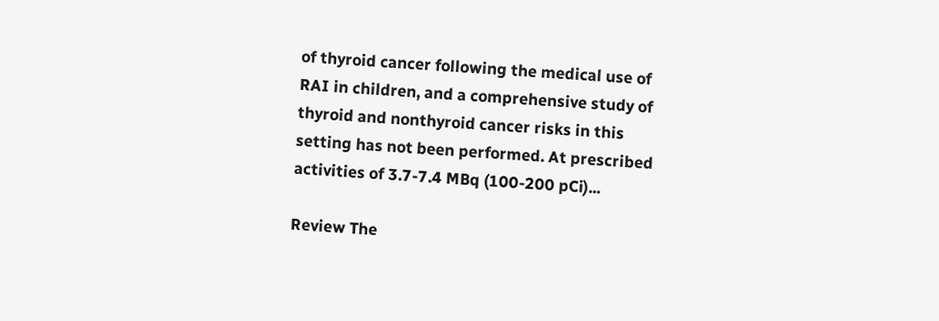of thyroid cancer following the medical use of RAI in children, and a comprehensive study of thyroid and nonthyroid cancer risks in this setting has not been performed. At prescribed activities of 3.7-7.4 MBq (100-200 pCi)...

Review The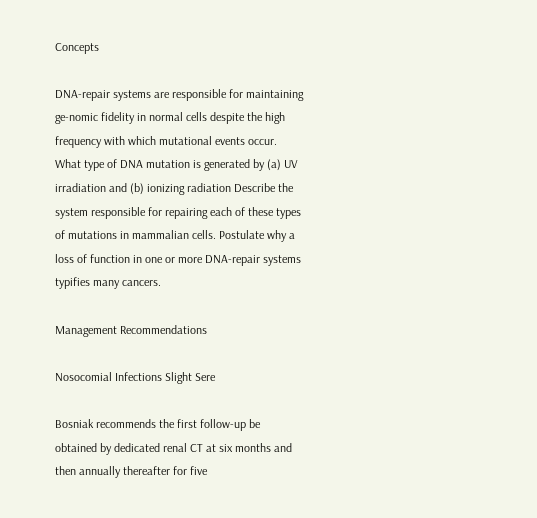Concepts

DNA-repair systems are responsible for maintaining ge-nomic fidelity in normal cells despite the high frequency with which mutational events occur. What type of DNA mutation is generated by (a) UV irradiation and (b) ionizing radiation Describe the system responsible for repairing each of these types of mutations in mammalian cells. Postulate why a loss of function in one or more DNA-repair systems typifies many cancers.

Management Recommendations

Nosocomial Infections Slight Sere

Bosniak recommends the first follow-up be obtained by dedicated renal CT at six months and then annually thereafter for five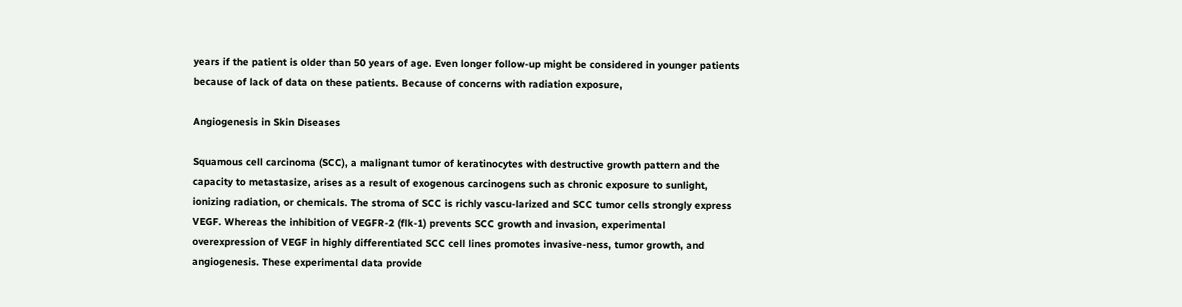years if the patient is older than 50 years of age. Even longer follow-up might be considered in younger patients because of lack of data on these patients. Because of concerns with radiation exposure,

Angiogenesis in Skin Diseases

Squamous cell carcinoma (SCC), a malignant tumor of keratinocytes with destructive growth pattern and the capacity to metastasize, arises as a result of exogenous carcinogens such as chronic exposure to sunlight, ionizing radiation, or chemicals. The stroma of SCC is richly vascu-larized and SCC tumor cells strongly express VEGF. Whereas the inhibition of VEGFR-2 (flk-1) prevents SCC growth and invasion, experimental overexpression of VEGF in highly differentiated SCC cell lines promotes invasive-ness, tumor growth, and angiogenesis. These experimental data provide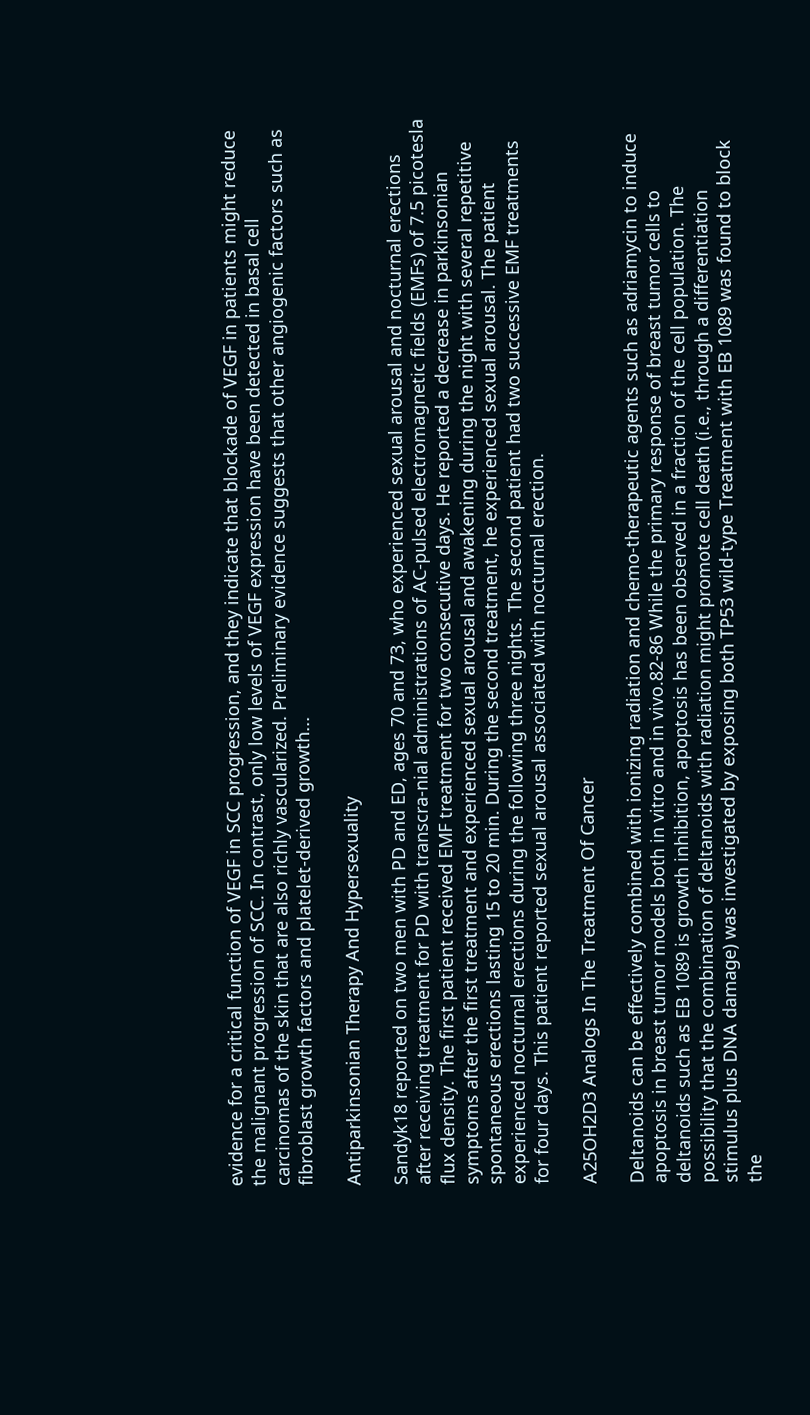evidence for a critical function of VEGF in SCC progression, and they indicate that blockade of VEGF in patients might reduce the malignant progression of SCC. In contrast, only low levels of VEGF expression have been detected in basal cell carcinomas of the skin that are also richly vascularized. Preliminary evidence suggests that other angiogenic factors such as fibroblast growth factors and platelet-derived growth...

Antiparkinsonian Therapy And Hypersexuality

Sandyk18 reported on two men with PD and ED, ages 70 and 73, who experienced sexual arousal and nocturnal erections after receiving treatment for PD with transcra-nial administrations of AC-pulsed electromagnetic fields (EMFs) of 7.5 picotesla flux density. The first patient received EMF treatment for two consecutive days. He reported a decrease in parkinsonian symptoms after the first treatment and experienced sexual arousal and awakening during the night with several repetitive spontaneous erections lasting 15 to 20 min. During the second treatment, he experienced sexual arousal. The patient experienced nocturnal erections during the following three nights. The second patient had two successive EMF treatments for four days. This patient reported sexual arousal associated with nocturnal erection.

A25OH2D3 Analogs In The Treatment Of Cancer

Deltanoids can be effectively combined with ionizing radiation and chemo-therapeutic agents such as adriamycin to induce apoptosis in breast tumor models both in vitro and in vivo.82-86 While the primary response of breast tumor cells to deltanoids such as EB 1089 is growth inhibition, apoptosis has been observed in a fraction of the cell population. The possibility that the combination of deltanoids with radiation might promote cell death (i.e., through a differentiation stimulus plus DNA damage) was investigated by exposing both TP53 wild-type Treatment with EB 1089 was found to block the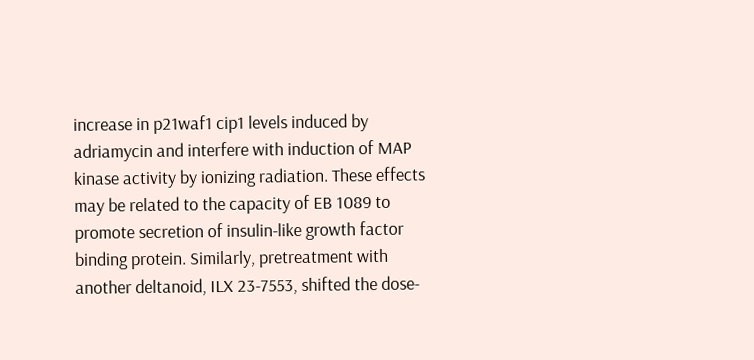increase in p21waf1 cip1 levels induced by adriamycin and interfere with induction of MAP kinase activity by ionizing radiation. These effects may be related to the capacity of EB 1089 to promote secretion of insulin-like growth factor binding protein. Similarly, pretreatment with another deltanoid, ILX 23-7553, shifted the dose-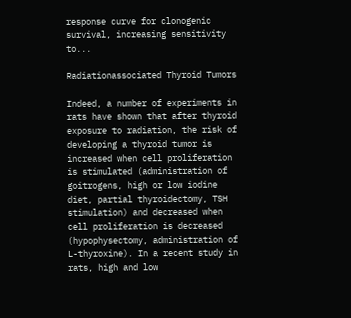response curve for clonogenic survival, increasing sensitivity to...

Radiationassociated Thyroid Tumors

Indeed, a number of experiments in rats have shown that after thyroid exposure to radiation, the risk of developing a thyroid tumor is increased when cell proliferation is stimulated (administration of goitrogens, high or low iodine diet, partial thyroidectomy, TSH stimulation) and decreased when cell proliferation is decreased (hypophysectomy, administration of L-thyroxine). In a recent study in rats, high and low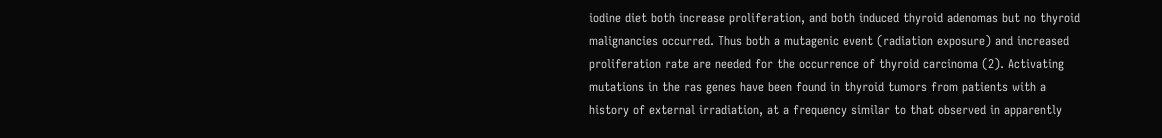iodine diet both increase proliferation, and both induced thyroid adenomas but no thyroid malignancies occurred. Thus both a mutagenic event (radiation exposure) and increased proliferation rate are needed for the occurrence of thyroid carcinoma (2). Activating mutations in the ras genes have been found in thyroid tumors from patients with a history of external irradiation, at a frequency similar to that observed in apparently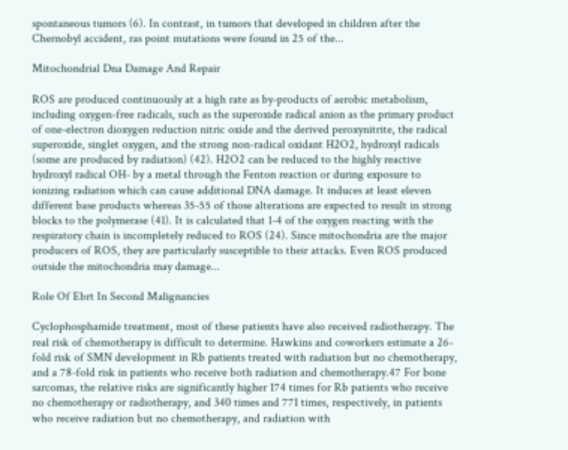spontaneous tumors (6). In contrast, in tumors that developed in children after the Chernobyl accident, ras point mutations were found in 25 of the...

Mitochondrial Dna Damage And Repair

ROS are produced continuously at a high rate as by-products of aerobic metabolism, including oxygen-free radicals, such as the superoxide radical anion as the primary product of one-electron dioxygen reduction nitric oxide and the derived peroxynitrite, the radical superoxide, singlet oxygen, and the strong non-radical oxidant H2O2, hydroxyl radicals (some are produced by radiation) (42). H2O2 can be reduced to the highly reactive hydroxyl radical OH- by a metal through the Fenton reaction or during exposure to ionizing radiation which can cause additional DNA damage. It induces at least eleven different base products whereas 35-55 of those alterations are expected to result in strong blocks to the polymerase (41). It is calculated that 1-4 of the oxygen reacting with the respiratory chain is incompletely reduced to ROS (24). Since mitochondria are the major producers of ROS, they are particularly susceptible to their attacks. Even ROS produced outside the mitochondria may damage...

Role Of Ebrt In Second Malignancies

Cyclophosphamide treatment, most of these patients have also received radiotherapy. The real risk of chemotherapy is difficult to determine. Hawkins and coworkers estimate a 26-fold risk of SMN development in Rb patients treated with radiation but no chemotherapy, and a 78-fold risk in patients who receive both radiation and chemotherapy.47 For bone sarcomas, the relative risks are significantly higher 174 times for Rb patients who receive no chemotherapy or radiotherapy, and 340 times and 771 times, respectively, in patients who receive radiation but no chemotherapy, and radiation with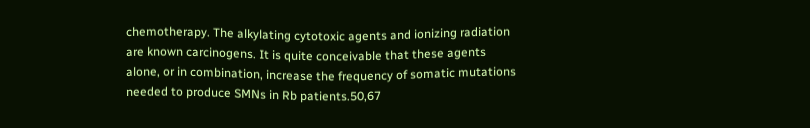chemotherapy. The alkylating cytotoxic agents and ionizing radiation are known carcinogens. It is quite conceivable that these agents alone, or in combination, increase the frequency of somatic mutations needed to produce SMNs in Rb patients.50,67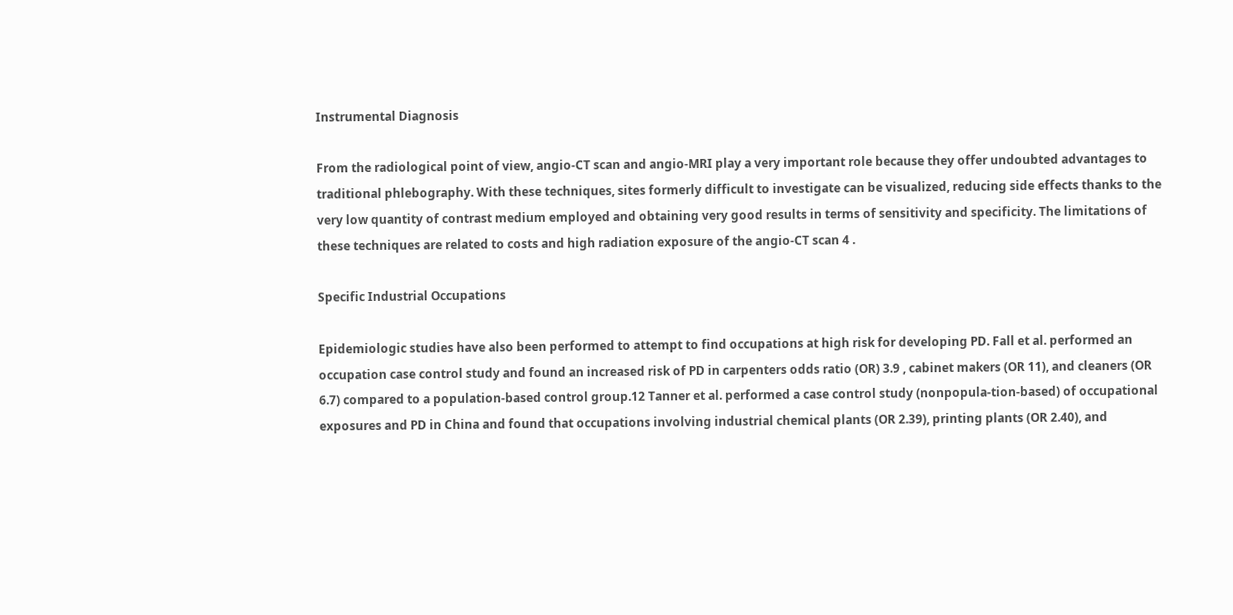Instrumental Diagnosis

From the radiological point of view, angio-CT scan and angio-MRI play a very important role because they offer undoubted advantages to traditional phlebography. With these techniques, sites formerly difficult to investigate can be visualized, reducing side effects thanks to the very low quantity of contrast medium employed and obtaining very good results in terms of sensitivity and specificity. The limitations of these techniques are related to costs and high radiation exposure of the angio-CT scan 4 .

Specific Industrial Occupations

Epidemiologic studies have also been performed to attempt to find occupations at high risk for developing PD. Fall et al. performed an occupation case control study and found an increased risk of PD in carpenters odds ratio (OR) 3.9 , cabinet makers (OR 11), and cleaners (OR 6.7) compared to a population-based control group.12 Tanner et al. performed a case control study (nonpopula-tion-based) of occupational exposures and PD in China and found that occupations involving industrial chemical plants (OR 2.39), printing plants (OR 2.40), and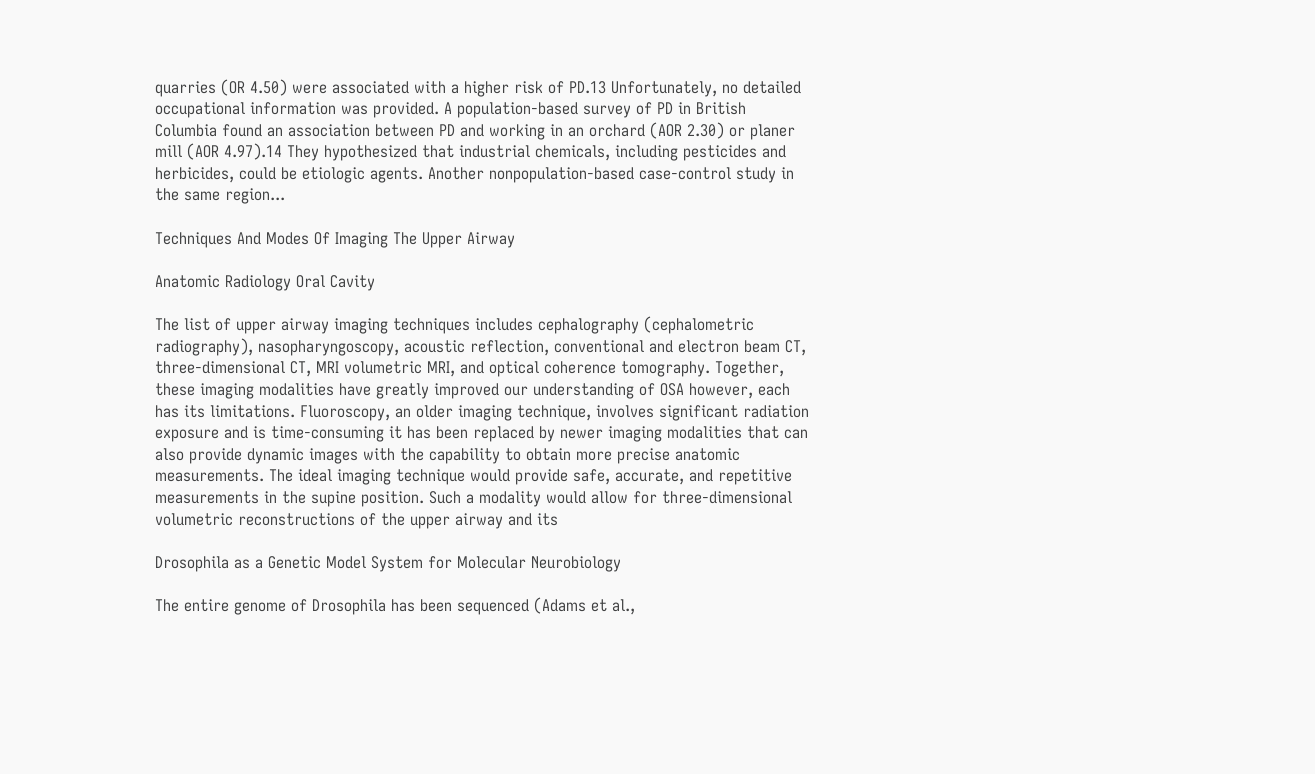quarries (OR 4.50) were associated with a higher risk of PD.13 Unfortunately, no detailed occupational information was provided. A population-based survey of PD in British Columbia found an association between PD and working in an orchard (AOR 2.30) or planer mill (AOR 4.97).14 They hypothesized that industrial chemicals, including pesticides and herbicides, could be etiologic agents. Another nonpopulation-based case-control study in the same region...

Techniques And Modes Of Imaging The Upper Airway

Anatomic Radiology Oral Cavity

The list of upper airway imaging techniques includes cephalography (cephalometric radiography), nasopharyngoscopy, acoustic reflection, conventional and electron beam CT, three-dimensional CT, MRI volumetric MRI, and optical coherence tomography. Together, these imaging modalities have greatly improved our understanding of OSA however, each has its limitations. Fluoroscopy, an older imaging technique, involves significant radiation exposure and is time-consuming it has been replaced by newer imaging modalities that can also provide dynamic images with the capability to obtain more precise anatomic measurements. The ideal imaging technique would provide safe, accurate, and repetitive measurements in the supine position. Such a modality would allow for three-dimensional volumetric reconstructions of the upper airway and its

Drosophila as a Genetic Model System for Molecular Neurobiology

The entire genome of Drosophila has been sequenced (Adams et al.,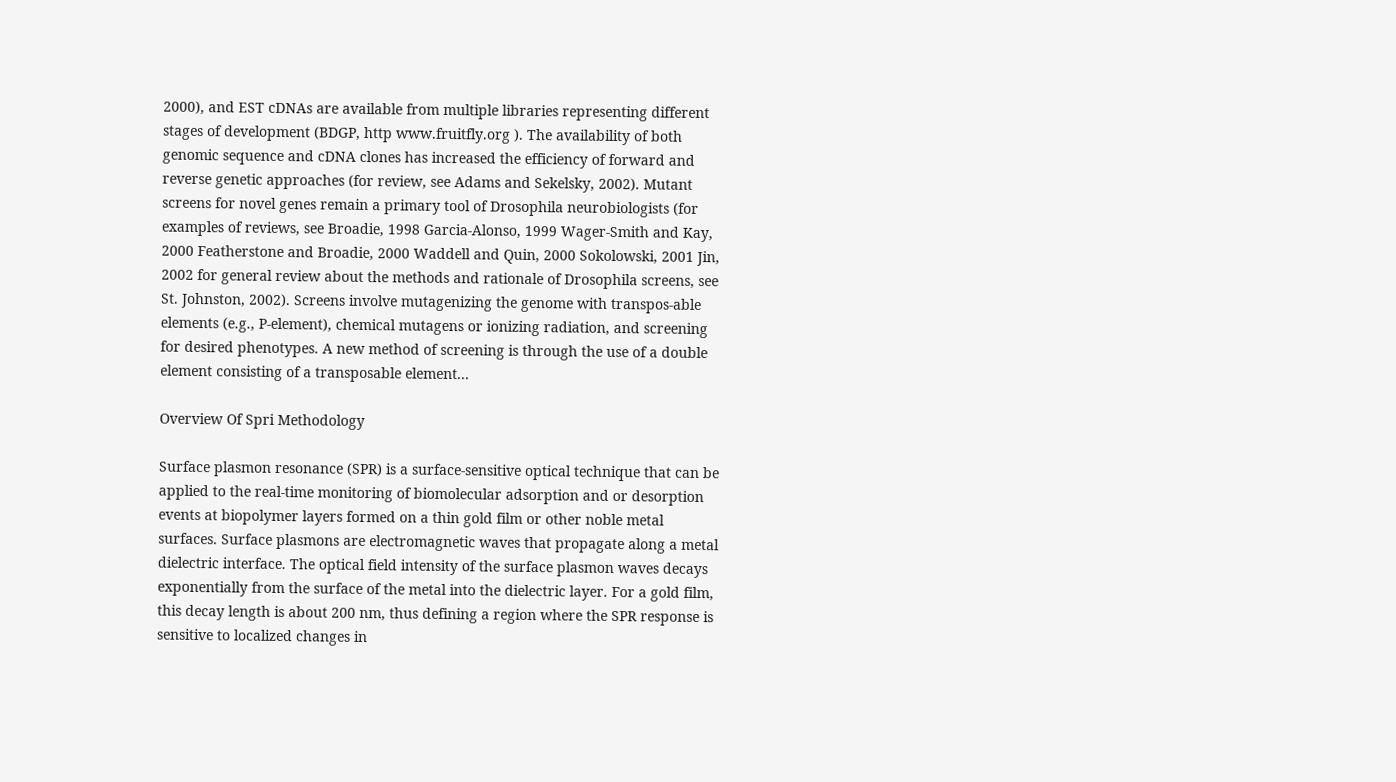2000), and EST cDNAs are available from multiple libraries representing different stages of development (BDGP, http www.fruitfly.org ). The availability of both genomic sequence and cDNA clones has increased the efficiency of forward and reverse genetic approaches (for review, see Adams and Sekelsky, 2002). Mutant screens for novel genes remain a primary tool of Drosophila neurobiologists (for examples of reviews, see Broadie, 1998 Garcia-Alonso, 1999 Wager-Smith and Kay, 2000 Featherstone and Broadie, 2000 Waddell and Quin, 2000 Sokolowski, 2001 Jin, 2002 for general review about the methods and rationale of Drosophila screens, see St. Johnston, 2002). Screens involve mutagenizing the genome with transpos-able elements (e.g., P-element), chemical mutagens or ionizing radiation, and screening for desired phenotypes. A new method of screening is through the use of a double element consisting of a transposable element...

Overview Of Spri Methodology

Surface plasmon resonance (SPR) is a surface-sensitive optical technique that can be applied to the real-time monitoring of biomolecular adsorption and or desorption events at biopolymer layers formed on a thin gold film or other noble metal surfaces. Surface plasmons are electromagnetic waves that propagate along a metal dielectric interface. The optical field intensity of the surface plasmon waves decays exponentially from the surface of the metal into the dielectric layer. For a gold film, this decay length is about 200 nm, thus defining a region where the SPR response is sensitive to localized changes in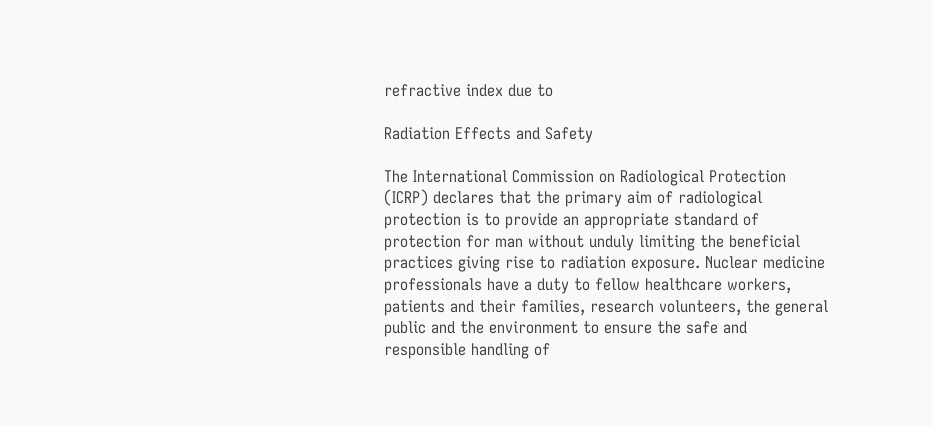refractive index due to

Radiation Effects and Safety

The International Commission on Radiological Protection (ICRP) declares that the primary aim of radiological protection is to provide an appropriate standard of protection for man without unduly limiting the beneficial practices giving rise to radiation exposure. Nuclear medicine professionals have a duty to fellow healthcare workers, patients and their families, research volunteers, the general public and the environment to ensure the safe and responsible handling of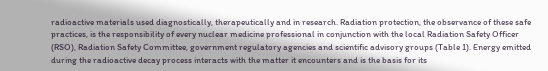radioactive materials used diagnostically, therapeutically and in research. Radiation protection, the observance of these safe practices, is the responsibility of every nuclear medicine professional in conjunction with the local Radiation Safety Officer (RSO), Radiation Safety Committee, government regulatory agencies and scientific advisory groups (Table 1). Energy emitted during the radioactive decay process interacts with the matter it encounters and is the basis for its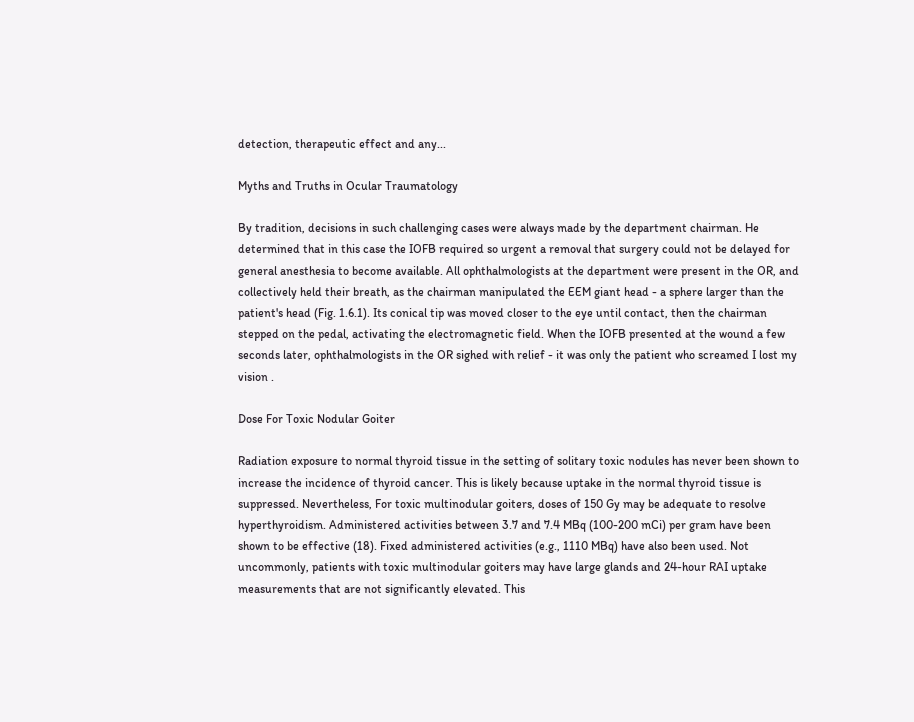detection, therapeutic effect and any...

Myths and Truths in Ocular Traumatology

By tradition, decisions in such challenging cases were always made by the department chairman. He determined that in this case the IOFB required so urgent a removal that surgery could not be delayed for general anesthesia to become available. All ophthalmologists at the department were present in the OR, and collectively held their breath, as the chairman manipulated the EEM giant head - a sphere larger than the patient's head (Fig. 1.6.1). Its conical tip was moved closer to the eye until contact, then the chairman stepped on the pedal, activating the electromagnetic field. When the IOFB presented at the wound a few seconds later, ophthalmologists in the OR sighed with relief - it was only the patient who screamed I lost my vision .

Dose For Toxic Nodular Goiter

Radiation exposure to normal thyroid tissue in the setting of solitary toxic nodules has never been shown to increase the incidence of thyroid cancer. This is likely because uptake in the normal thyroid tissue is suppressed. Nevertheless, For toxic multinodular goiters, doses of 150 Gy may be adequate to resolve hyperthyroidism. Administered activities between 3.7 and 7.4 MBq (100-200 mCi) per gram have been shown to be effective (18). Fixed administered activities (e.g., 1110 MBq) have also been used. Not uncommonly, patients with toxic multinodular goiters may have large glands and 24-hour RAI uptake measurements that are not significantly elevated. This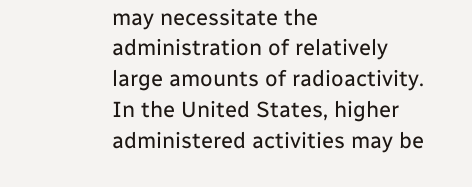may necessitate the administration of relatively large amounts of radioactivity. In the United States, higher administered activities may be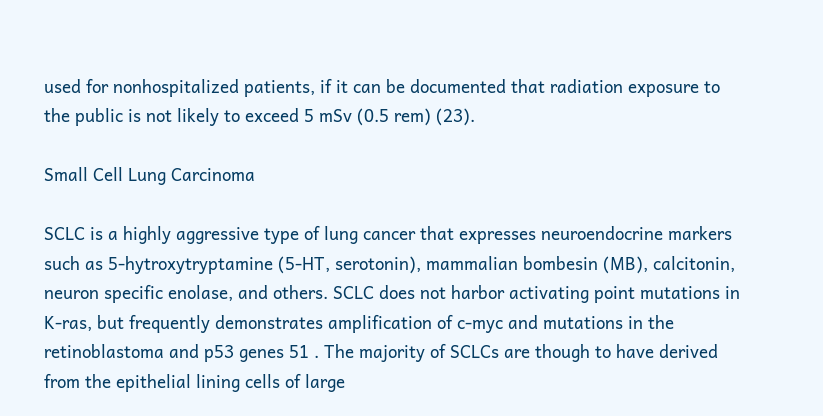used for nonhospitalized patients, if it can be documented that radiation exposure to the public is not likely to exceed 5 mSv (0.5 rem) (23).

Small Cell Lung Carcinoma

SCLC is a highly aggressive type of lung cancer that expresses neuroendocrine markers such as 5-hytroxytryptamine (5-HT, serotonin), mammalian bombesin (MB), calcitonin, neuron specific enolase, and others. SCLC does not harbor activating point mutations in K-ras, but frequently demonstrates amplification of c-myc and mutations in the retinoblastoma and p53 genes 51 . The majority of SCLCs are though to have derived from the epithelial lining cells of large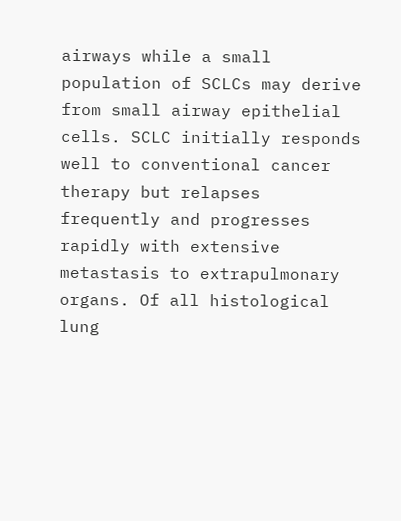airways while a small population of SCLCs may derive from small airway epithelial cells. SCLC initially responds well to conventional cancer therapy but relapses frequently and progresses rapidly with extensive metastasis to extrapulmonary organs. Of all histological lung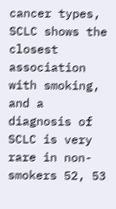cancer types, SCLC shows the closest association with smoking, and a diagnosis of SCLC is very rare in non-smokers 52, 53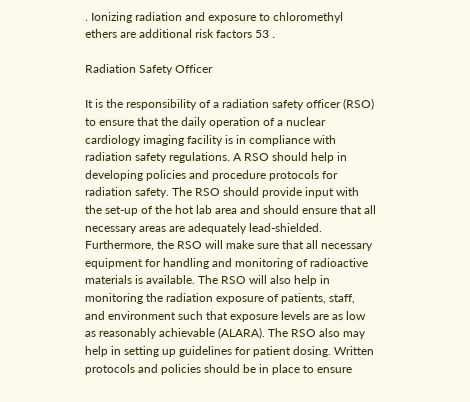. Ionizing radiation and exposure to chloromethyl ethers are additional risk factors 53 .

Radiation Safety Officer

It is the responsibility of a radiation safety officer (RSO) to ensure that the daily operation of a nuclear cardiology imaging facility is in compliance with radiation safety regulations. A RSO should help in developing policies and procedure protocols for radiation safety. The RSO should provide input with the set-up of the hot lab area and should ensure that all necessary areas are adequately lead-shielded. Furthermore, the RSO will make sure that all necessary equipment for handling and monitoring of radioactive materials is available. The RSO will also help in monitoring the radiation exposure of patients, staff, and environment such that exposure levels are as low as reasonably achievable (ALARA). The RSO also may help in setting up guidelines for patient dosing. Written protocols and policies should be in place to ensure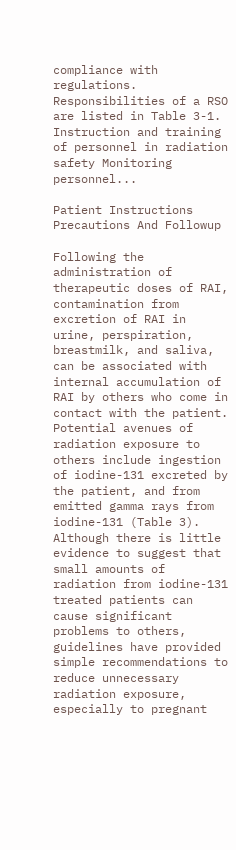compliance with regulations. Responsibilities of a RSO are listed in Table 3-1. Instruction and training of personnel in radiation safety Monitoring personnel...

Patient Instructions Precautions And Followup

Following the administration of therapeutic doses of RAI, contamination from excretion of RAI in urine, perspiration, breastmilk, and saliva, can be associated with internal accumulation of RAI by others who come in contact with the patient. Potential avenues of radiation exposure to others include ingestion of iodine-131 excreted by the patient, and from emitted gamma rays from iodine-131 (Table 3). Although there is little evidence to suggest that small amounts of radiation from iodine-131 treated patients can cause significant problems to others, guidelines have provided simple recommendations to reduce unnecessary radiation exposure, especially to pregnant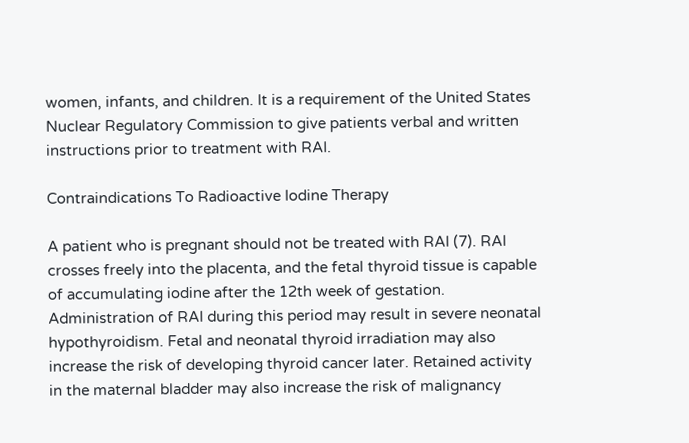women, infants, and children. It is a requirement of the United States Nuclear Regulatory Commission to give patients verbal and written instructions prior to treatment with RAI.

Contraindications To Radioactive Iodine Therapy

A patient who is pregnant should not be treated with RAI (7). RAI crosses freely into the placenta, and the fetal thyroid tissue is capable of accumulating iodine after the 12th week of gestation. Administration of RAI during this period may result in severe neonatal hypothyroidism. Fetal and neonatal thyroid irradiation may also increase the risk of developing thyroid cancer later. Retained activity in the maternal bladder may also increase the risk of malignancy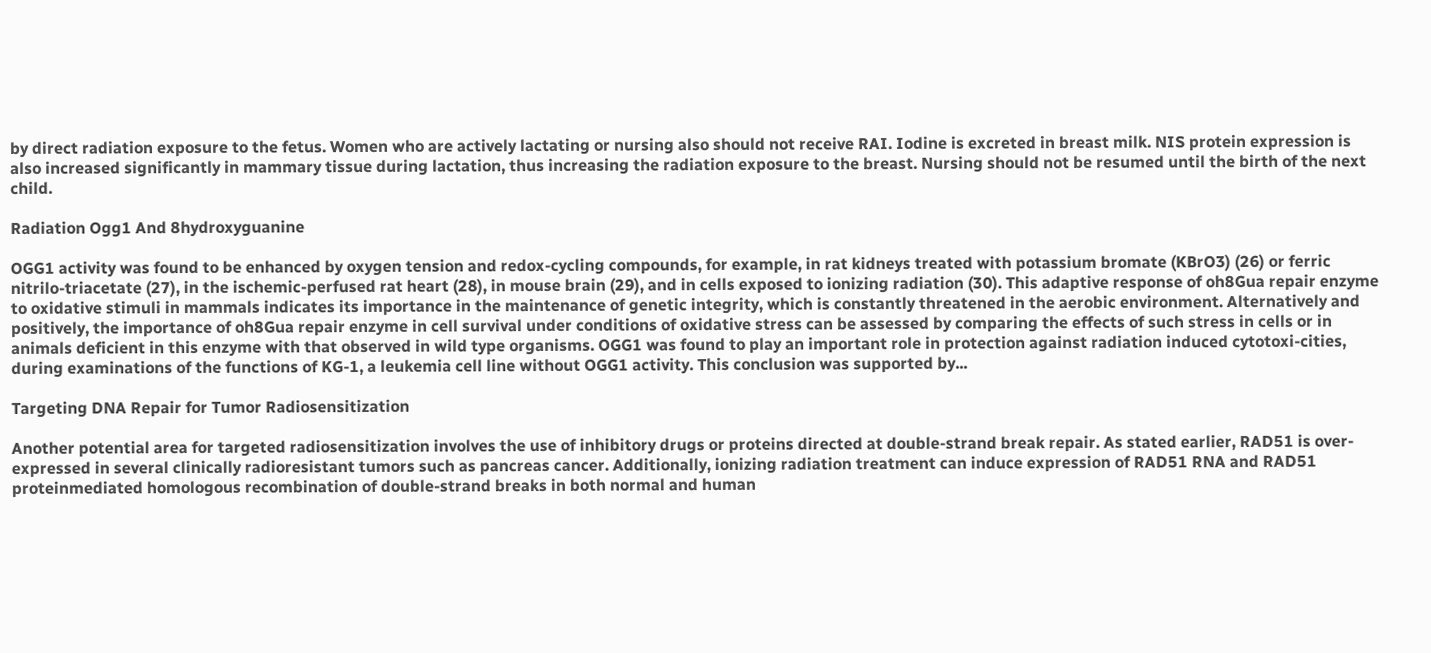by direct radiation exposure to the fetus. Women who are actively lactating or nursing also should not receive RAI. Iodine is excreted in breast milk. NIS protein expression is also increased significantly in mammary tissue during lactation, thus increasing the radiation exposure to the breast. Nursing should not be resumed until the birth of the next child.

Radiation Ogg1 And 8hydroxyguanine

OGG1 activity was found to be enhanced by oxygen tension and redox-cycling compounds, for example, in rat kidneys treated with potassium bromate (KBrO3) (26) or ferric nitrilo-triacetate (27), in the ischemic-perfused rat heart (28), in mouse brain (29), and in cells exposed to ionizing radiation (30). This adaptive response of oh8Gua repair enzyme to oxidative stimuli in mammals indicates its importance in the maintenance of genetic integrity, which is constantly threatened in the aerobic environment. Alternatively and positively, the importance of oh8Gua repair enzyme in cell survival under conditions of oxidative stress can be assessed by comparing the effects of such stress in cells or in animals deficient in this enzyme with that observed in wild type organisms. OGG1 was found to play an important role in protection against radiation induced cytotoxi-cities, during examinations of the functions of KG-1, a leukemia cell line without OGG1 activity. This conclusion was supported by...

Targeting DNA Repair for Tumor Radiosensitization

Another potential area for targeted radiosensitization involves the use of inhibitory drugs or proteins directed at double-strand break repair. As stated earlier, RAD51 is over-expressed in several clinically radioresistant tumors such as pancreas cancer. Additionally, ionizing radiation treatment can induce expression of RAD51 RNA and RAD51 proteinmediated homologous recombination of double-strand breaks in both normal and human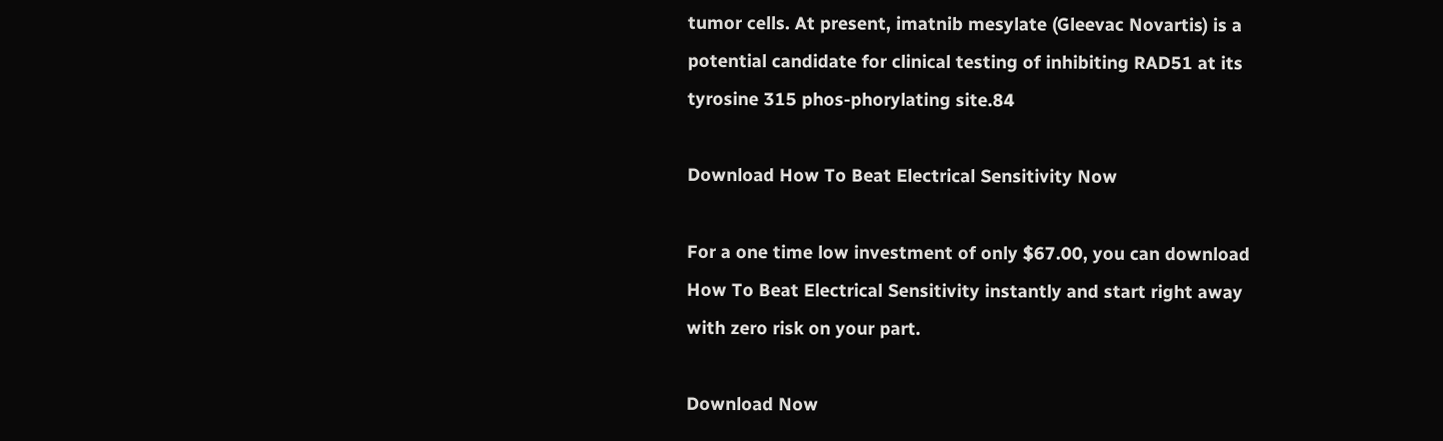tumor cells. At present, imatnib mesylate (Gleevac Novartis) is a potential candidate for clinical testing of inhibiting RAD51 at its tyrosine 315 phos-phorylating site.84

Download How To Beat Electrical Sensitivity Now

For a one time low investment of only $67.00, you can download How To Beat Electrical Sensitivity instantly and start right away with zero risk on your part.

Download Now